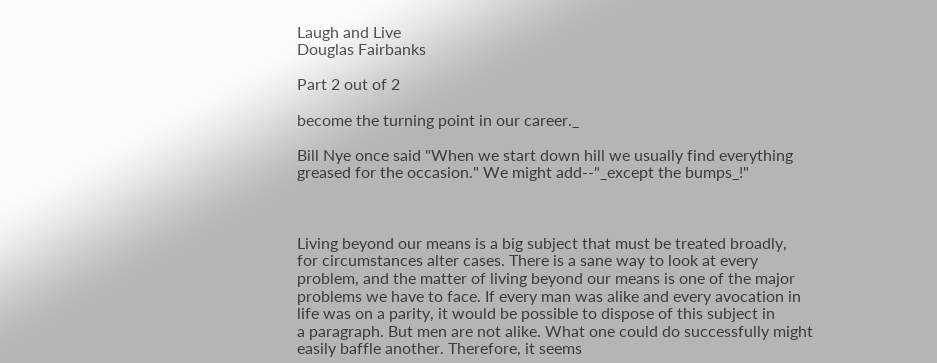Laugh and Live
Douglas Fairbanks

Part 2 out of 2

become the turning point in our career._

Bill Nye once said "When we start down hill we usually find everything
greased for the occasion." We might add--"_except the bumps_!"



Living beyond our means is a big subject that must be treated broadly,
for circumstances alter cases. There is a sane way to look at every
problem, and the matter of living beyond our means is one of the major
problems we have to face. If every man was alike and every avocation in
life was on a parity, it would be possible to dispose of this subject in
a paragraph. But men are not alike. What one could do successfully might
easily baffle another. Therefore, it seems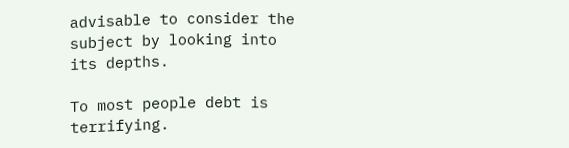advisable to consider the
subject by looking into its depths.

To most people debt is terrifying.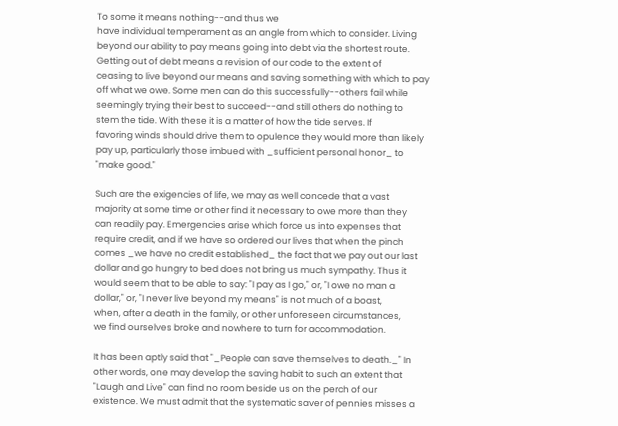To some it means nothing--and thus we
have individual temperament as an angle from which to consider. Living
beyond our ability to pay means going into debt via the shortest route.
Getting out of debt means a revision of our code to the extent of
ceasing to live beyond our means and saving something with which to pay
off what we owe. Some men can do this successfully--others fail while
seemingly trying their best to succeed--and still others do nothing to
stem the tide. With these it is a matter of how the tide serves. If
favoring winds should drive them to opulence they would more than likely
pay up, particularly those imbued with _sufficient personal honor_ to
"make good."

Such are the exigencies of life, we may as well concede that a vast
majority at some time or other find it necessary to owe more than they
can readily pay. Emergencies arise which force us into expenses that
require credit, and if we have so ordered our lives that when the pinch
comes _we have no credit established_ the fact that we pay out our last
dollar and go hungry to bed does not bring us much sympathy. Thus it
would seem that to be able to say: "I pay as I go," or, "I owe no man a
dollar," or, "I never live beyond my means" is not much of a boast,
when, after a death in the family, or other unforeseen circumstances,
we find ourselves broke and nowhere to turn for accommodation.

It has been aptly said that "_People can save themselves to death._" In
other words, one may develop the saving habit to such an extent that
"Laugh and Live" can find no room beside us on the perch of our
existence. We must admit that the systematic saver of pennies misses a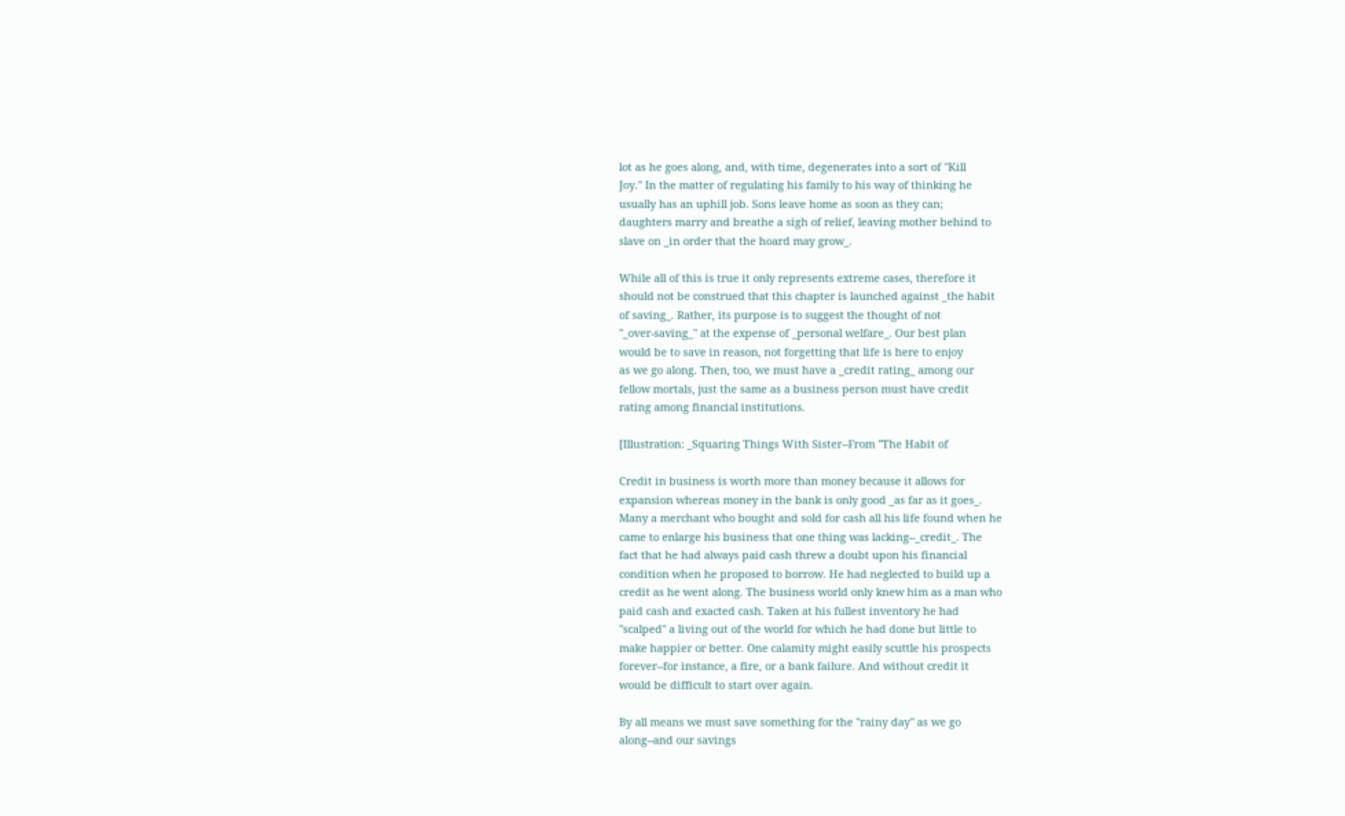lot as he goes along, and, with time, degenerates into a sort of "Kill
Joy." In the matter of regulating his family to his way of thinking he
usually has an uphill job. Sons leave home as soon as they can;
daughters marry and breathe a sigh of relief, leaving mother behind to
slave on _in order that the hoard may grow_.

While all of this is true it only represents extreme cases, therefore it
should not be construed that this chapter is launched against _the habit
of saving_. Rather, its purpose is to suggest the thought of not
"_over-saving_" at the expense of _personal welfare_. Our best plan
would be to save in reason, not forgetting that life is here to enjoy
as we go along. Then, too, we must have a _credit rating_ among our
fellow mortals, just the same as a business person must have credit
rating among financial institutions.

[Illustration: _Squaring Things With Sister--From "The Habit of

Credit in business is worth more than money because it allows for
expansion whereas money in the bank is only good _as far as it goes_.
Many a merchant who bought and sold for cash all his life found when he
came to enlarge his business that one thing was lacking--_credit_. The
fact that he had always paid cash threw a doubt upon his financial
condition when he proposed to borrow. He had neglected to build up a
credit as he went along. The business world only knew him as a man who
paid cash and exacted cash. Taken at his fullest inventory he had
"scalped" a living out of the world for which he had done but little to
make happier or better. One calamity might easily scuttle his prospects
forever--for instance, a fire, or a bank failure. And without credit it
would be difficult to start over again.

By all means we must save something for the "rainy day" as we go
along--and our savings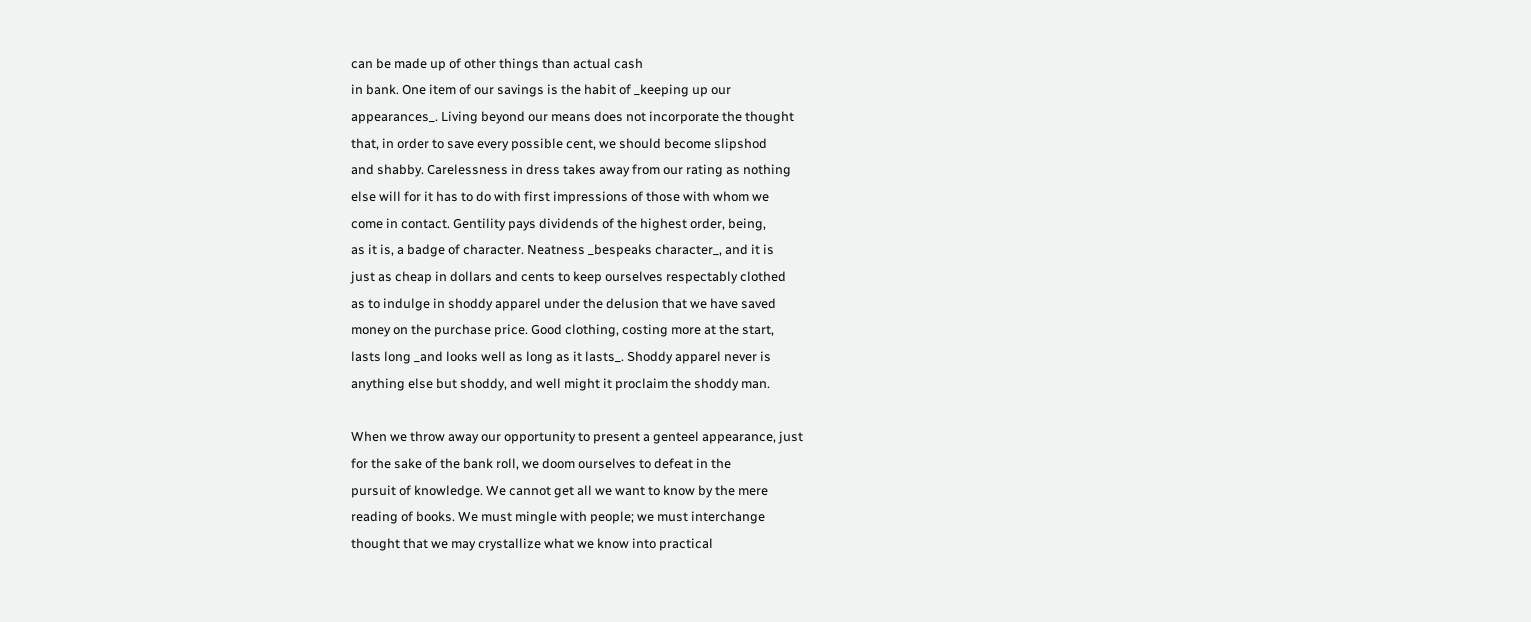can be made up of other things than actual cash
in bank. One item of our savings is the habit of _keeping up our
appearances_. Living beyond our means does not incorporate the thought
that, in order to save every possible cent, we should become slipshod
and shabby. Carelessness in dress takes away from our rating as nothing
else will for it has to do with first impressions of those with whom we
come in contact. Gentility pays dividends of the highest order, being,
as it is, a badge of character. Neatness _bespeaks character_, and it is
just as cheap in dollars and cents to keep ourselves respectably clothed
as to indulge in shoddy apparel under the delusion that we have saved
money on the purchase price. Good clothing, costing more at the start,
lasts long _and looks well as long as it lasts_. Shoddy apparel never is
anything else but shoddy, and well might it proclaim the shoddy man.

When we throw away our opportunity to present a genteel appearance, just
for the sake of the bank roll, we doom ourselves to defeat in the
pursuit of knowledge. We cannot get all we want to know by the mere
reading of books. We must mingle with people; we must interchange
thought that we may crystallize what we know into practical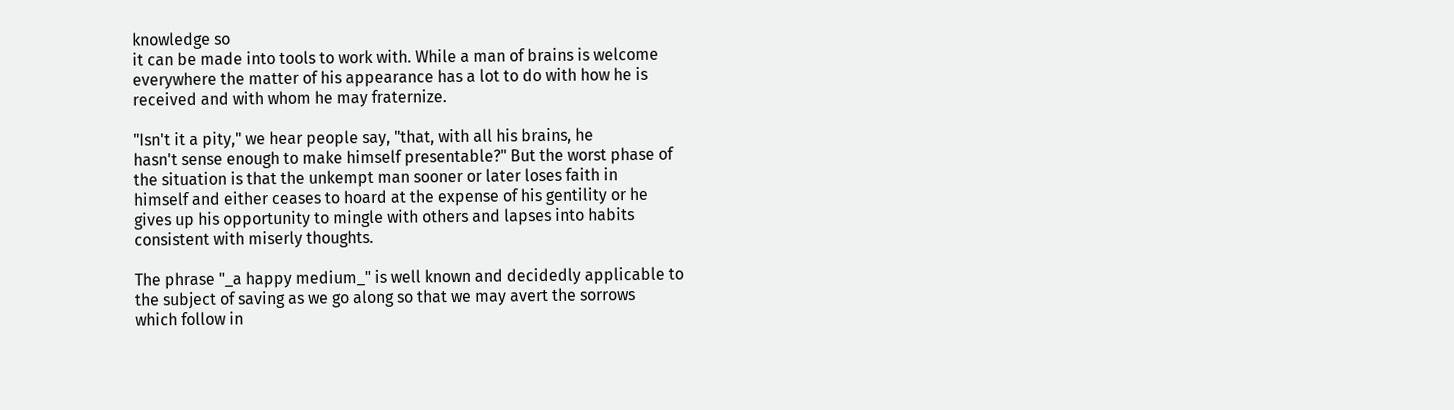knowledge so
it can be made into tools to work with. While a man of brains is welcome
everywhere the matter of his appearance has a lot to do with how he is
received and with whom he may fraternize.

"Isn't it a pity," we hear people say, "that, with all his brains, he
hasn't sense enough to make himself presentable?" But the worst phase of
the situation is that the unkempt man sooner or later loses faith in
himself and either ceases to hoard at the expense of his gentility or he
gives up his opportunity to mingle with others and lapses into habits
consistent with miserly thoughts.

The phrase "_a happy medium_" is well known and decidedly applicable to
the subject of saving as we go along so that we may avert the sorrows
which follow in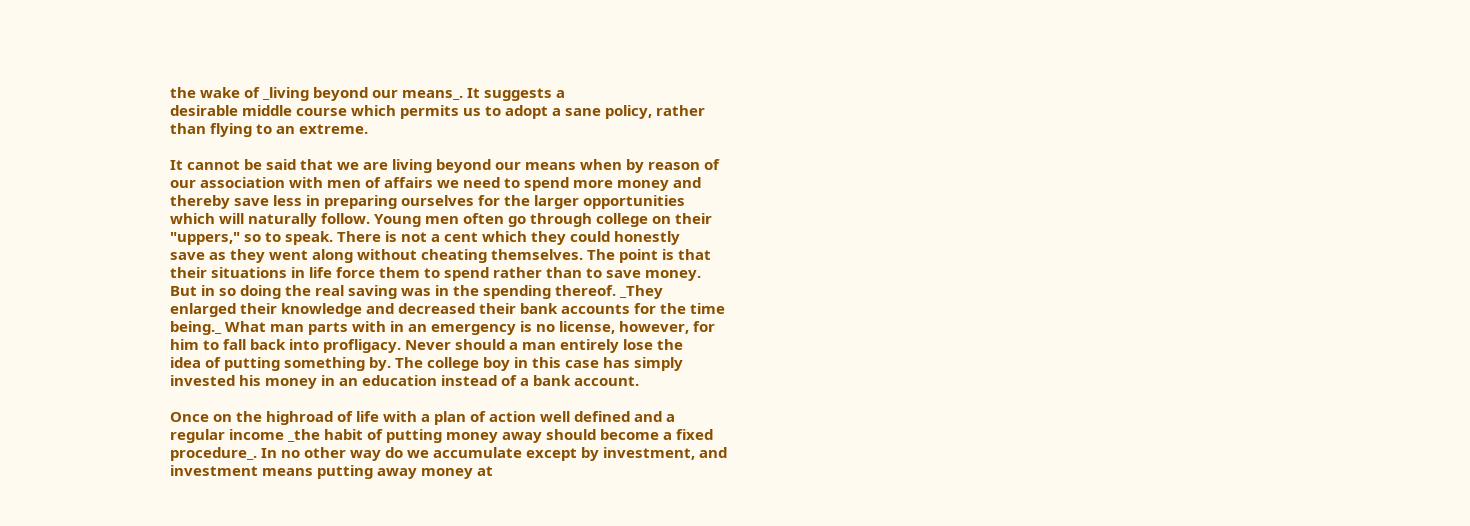the wake of _living beyond our means_. It suggests a
desirable middle course which permits us to adopt a sane policy, rather
than flying to an extreme.

It cannot be said that we are living beyond our means when by reason of
our association with men of affairs we need to spend more money and
thereby save less in preparing ourselves for the larger opportunities
which will naturally follow. Young men often go through college on their
"uppers," so to speak. There is not a cent which they could honestly
save as they went along without cheating themselves. The point is that
their situations in life force them to spend rather than to save money.
But in so doing the real saving was in the spending thereof. _They
enlarged their knowledge and decreased their bank accounts for the time
being._ What man parts with in an emergency is no license, however, for
him to fall back into profligacy. Never should a man entirely lose the
idea of putting something by. The college boy in this case has simply
invested his money in an education instead of a bank account.

Once on the highroad of life with a plan of action well defined and a
regular income _the habit of putting money away should become a fixed
procedure_. In no other way do we accumulate except by investment, and
investment means putting away money at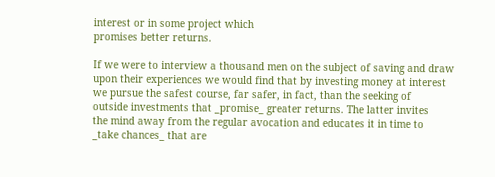interest or in some project which
promises better returns.

If we were to interview a thousand men on the subject of saving and draw
upon their experiences we would find that by investing money at interest
we pursue the safest course, far safer, in fact, than the seeking of
outside investments that _promise_ greater returns. The latter invites
the mind away from the regular avocation and educates it in time to
_take chances_ that are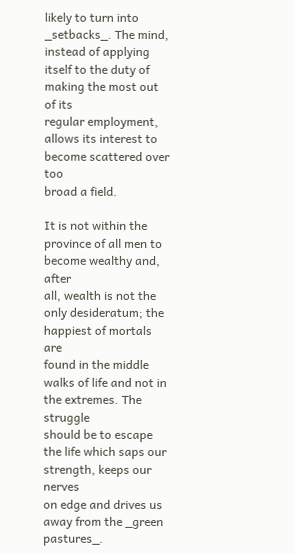likely to turn into _setbacks_. The mind,
instead of applying itself to the duty of making the most out of its
regular employment, allows its interest to become scattered over too
broad a field.

It is not within the province of all men to become wealthy and, after
all, wealth is not the only desideratum; the happiest of mortals are
found in the middle walks of life and not in the extremes. The struggle
should be to escape the life which saps our strength, keeps our nerves
on edge and drives us away from the _green pastures_.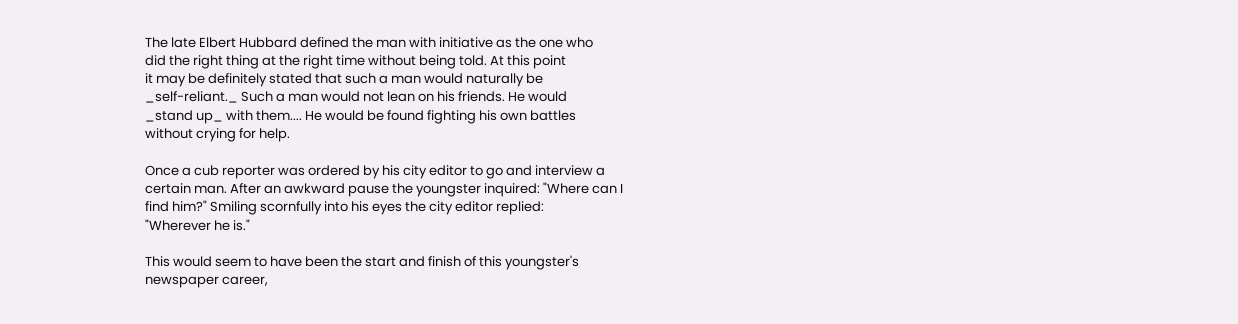The late Elbert Hubbard defined the man with initiative as the one who
did the right thing at the right time without being told. At this point
it may be definitely stated that such a man would naturally be
_self-reliant._ Such a man would not lean on his friends. He would
_stand up_ with them.... He would be found fighting his own battles
without crying for help.

Once a cub reporter was ordered by his city editor to go and interview a
certain man. After an awkward pause the youngster inquired: "Where can I
find him?" Smiling scornfully into his eyes the city editor replied:
"Wherever he is."

This would seem to have been the start and finish of this youngster's
newspaper career,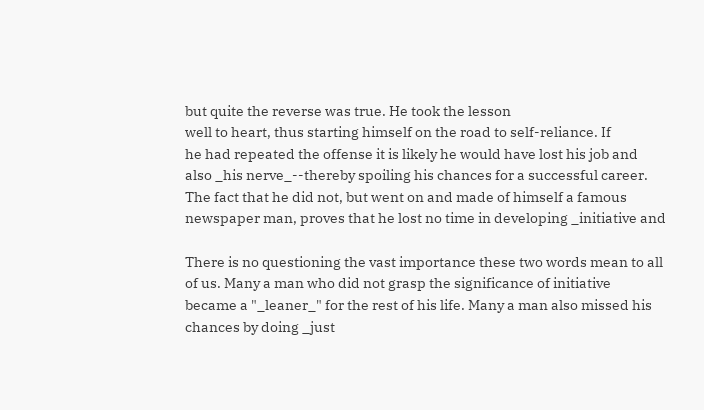but quite the reverse was true. He took the lesson
well to heart, thus starting himself on the road to self-reliance. If
he had repeated the offense it is likely he would have lost his job and
also _his nerve_--thereby spoiling his chances for a successful career.
The fact that he did not, but went on and made of himself a famous
newspaper man, proves that he lost no time in developing _initiative and

There is no questioning the vast importance these two words mean to all
of us. Many a man who did not grasp the significance of initiative
became a "_leaner_" for the rest of his life. Many a man also missed his
chances by doing _just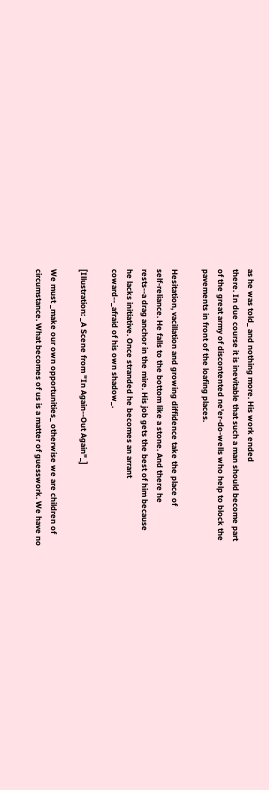as he was told_ and nothing more. His work ended
there. In due course it is inevitable that such a man should become part
of the great army of discontented ne'er-do-wells who help to block the
pavements in front of the loafing places.

Hesitation, vacillation and growing diffidence take the place of
self-reliance. He falls to the bottom like a stone. And there he
rests--a drag anchor in the mire. His job gets the best of him because
he lacks initiative. Once stranded he becomes an arrant
coward--_afraid of his own shadow_.

[Illustration: _A Scene from "In Again--Out Again"_]

We must _make our own opportunities_ otherwise we are children of
circumstance. What becomes of us is a matter of guesswork. We have no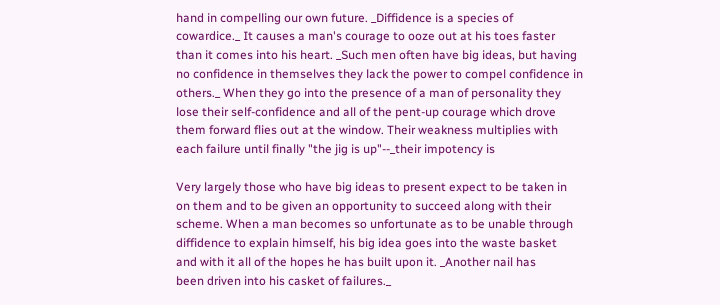hand in compelling our own future. _Diffidence is a species of
cowardice._ It causes a man's courage to ooze out at his toes faster
than it comes into his heart. _Such men often have big ideas, but having
no confidence in themselves they lack the power to compel confidence in
others._ When they go into the presence of a man of personality they
lose their self-confidence and all of the pent-up courage which drove
them forward flies out at the window. Their weakness multiplies with
each failure until finally "the jig is up"--_their impotency is

Very largely those who have big ideas to present expect to be taken in
on them and to be given an opportunity to succeed along with their
scheme. When a man becomes so unfortunate as to be unable through
diffidence to explain himself, his big idea goes into the waste basket
and with it all of the hopes he has built upon it. _Another nail has
been driven into his casket of failures._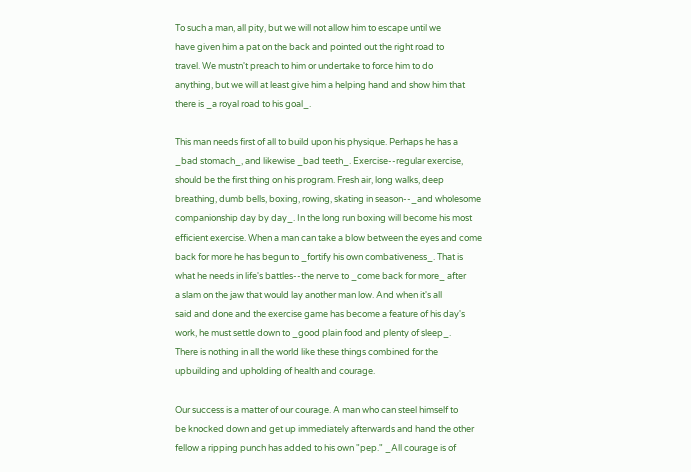To such a man, all pity, but we will not allow him to escape until we
have given him a pat on the back and pointed out the right road to
travel. We mustn't preach to him or undertake to force him to do
anything, but we will at least give him a helping hand and show him that
there is _a royal road to his goal_.

This man needs first of all to build upon his physique. Perhaps he has a
_bad stomach_, and likewise _bad teeth_. Exercise--regular exercise,
should be the first thing on his program. Fresh air, long walks, deep
breathing, dumb bells, boxing, rowing, skating in season--_and wholesome
companionship day by day_. In the long run boxing will become his most
efficient exercise. When a man can take a blow between the eyes and come
back for more he has begun to _fortify his own combativeness_. That is
what he needs in life's battles--the nerve to _come back for more_ after
a slam on the jaw that would lay another man low. And when it's all
said and done and the exercise game has become a feature of his day's
work, he must settle down to _good plain food and plenty of sleep_.
There is nothing in all the world like these things combined for the
upbuilding and upholding of health and courage.

Our success is a matter of our courage. A man who can steel himself to
be knocked down and get up immediately afterwards and hand the other
fellow a ripping punch has added to his own "pep." _All courage is of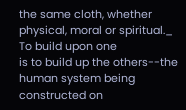the same cloth, whether physical, moral or spiritual._ To build upon one
is to build up the others--the human system being constructed on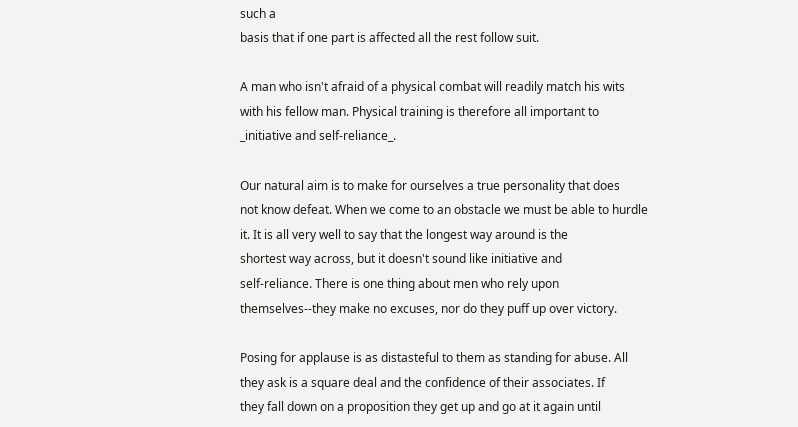such a
basis that if one part is affected all the rest follow suit.

A man who isn't afraid of a physical combat will readily match his wits
with his fellow man. Physical training is therefore all important to
_initiative and self-reliance_.

Our natural aim is to make for ourselves a true personality that does
not know defeat. When we come to an obstacle we must be able to hurdle
it. It is all very well to say that the longest way around is the
shortest way across, but it doesn't sound like initiative and
self-reliance. There is one thing about men who rely upon
themselves--they make no excuses, nor do they puff up over victory.

Posing for applause is as distasteful to them as standing for abuse. All
they ask is a square deal and the confidence of their associates. If
they fall down on a proposition they get up and go at it again until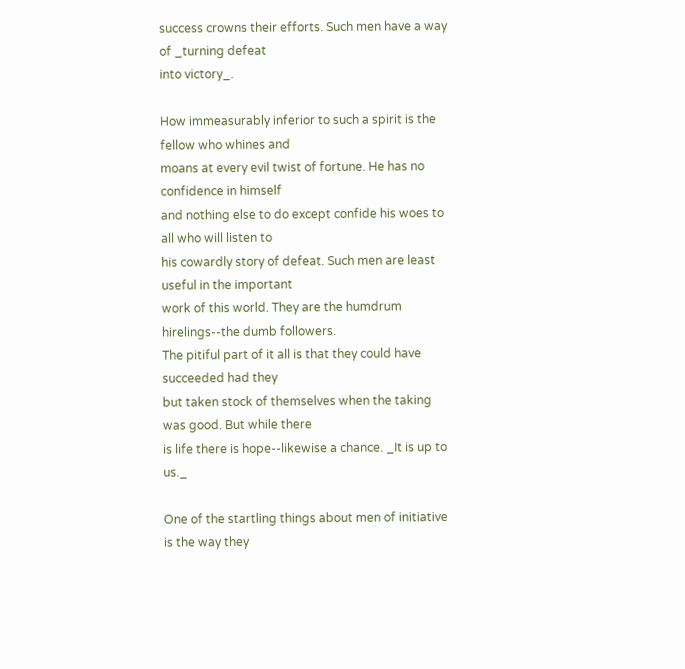success crowns their efforts. Such men have a way of _turning defeat
into victory_.

How immeasurably inferior to such a spirit is the fellow who whines and
moans at every evil twist of fortune. He has no confidence in himself
and nothing else to do except confide his woes to all who will listen to
his cowardly story of defeat. Such men are least useful in the important
work of this world. They are the humdrum hirelings--the dumb followers.
The pitiful part of it all is that they could have succeeded had they
but taken stock of themselves when the taking was good. But while there
is life there is hope--likewise a chance. _It is up to us._

One of the startling things about men of initiative is the way they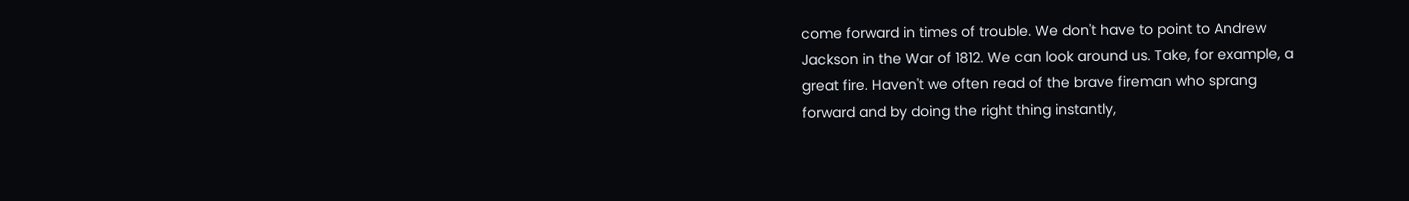come forward in times of trouble. We don't have to point to Andrew
Jackson in the War of 1812. We can look around us. Take, for example, a
great fire. Haven't we often read of the brave fireman who sprang
forward and by doing the right thing instantly,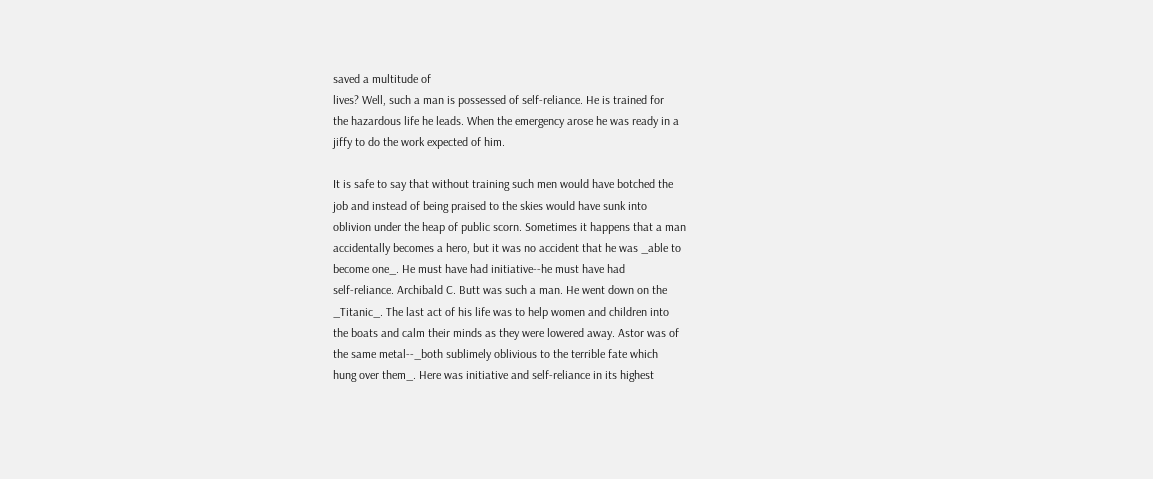saved a multitude of
lives? Well, such a man is possessed of self-reliance. He is trained for
the hazardous life he leads. When the emergency arose he was ready in a
jiffy to do the work expected of him.

It is safe to say that without training such men would have botched the
job and instead of being praised to the skies would have sunk into
oblivion under the heap of public scorn. Sometimes it happens that a man
accidentally becomes a hero, but it was no accident that he was _able to
become one_. He must have had initiative--he must have had
self-reliance. Archibald C. Butt was such a man. He went down on the
_Titanic_. The last act of his life was to help women and children into
the boats and calm their minds as they were lowered away. Astor was of
the same metal--_both sublimely oblivious to the terrible fate which
hung over them_. Here was initiative and self-reliance in its highest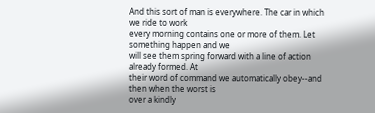And this sort of man is everywhere. The car in which we ride to work
every morning contains one or more of them. Let something happen and we
will see them spring forward with a line of action already formed. At
their word of command we automatically obey--and then when the worst is
over a kindly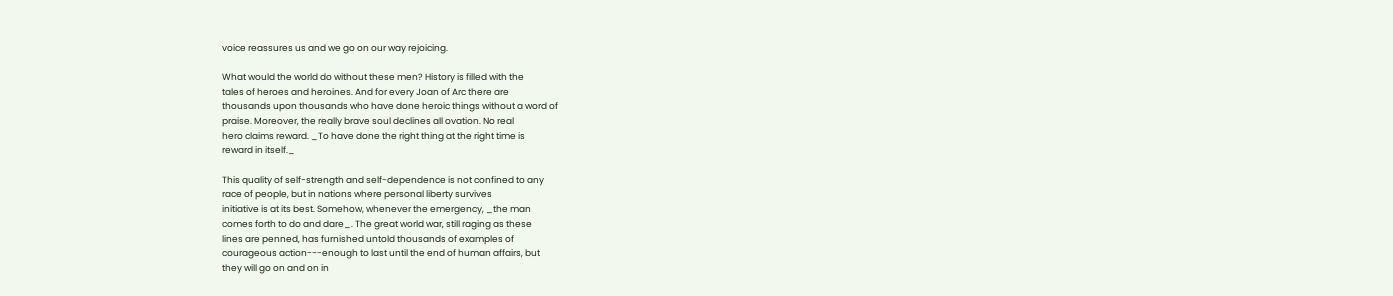voice reassures us and we go on our way rejoicing.

What would the world do without these men? History is filled with the
tales of heroes and heroines. And for every Joan of Arc there are
thousands upon thousands who have done heroic things without a word of
praise. Moreover, the really brave soul declines all ovation. No real
hero claims reward. _To have done the right thing at the right time is
reward in itself._

This quality of self-strength and self-dependence is not confined to any
race of people, but in nations where personal liberty survives
initiative is at its best. Somehow, whenever the emergency, _the man
comes forth to do and dare_. The great world war, still raging as these
lines are penned, has furnished untold thousands of examples of
courageous action---enough to last until the end of human affairs, but
they will go on and on in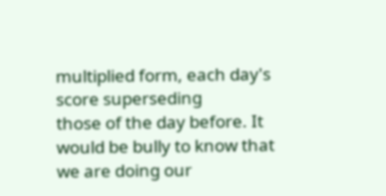multiplied form, each day's score superseding
those of the day before. It would be bully to know that we are doing our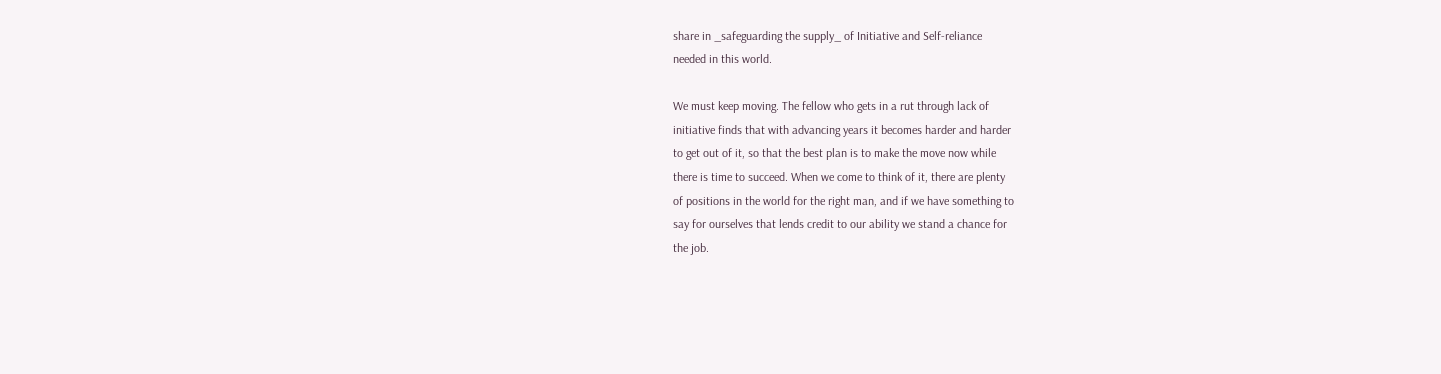share in _safeguarding the supply_ of Initiative and Self-reliance
needed in this world.

We must keep moving. The fellow who gets in a rut through lack of
initiative finds that with advancing years it becomes harder and harder
to get out of it, so that the best plan is to make the move now while
there is time to succeed. When we come to think of it, there are plenty
of positions in the world for the right man, and if we have something to
say for ourselves that lends credit to our ability we stand a chance for
the job.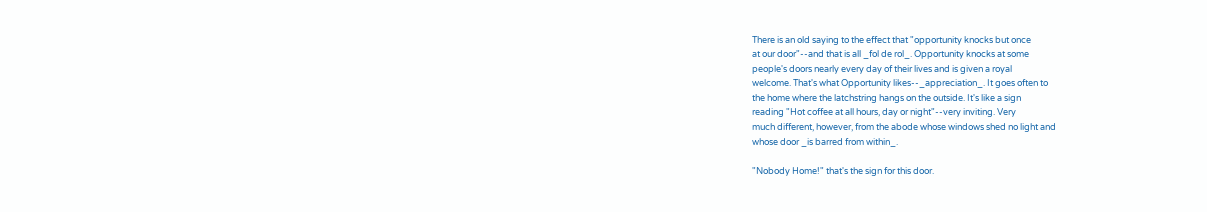There is an old saying to the effect that "opportunity knocks but once
at our door"--and that is all _fol de rol_. Opportunity knocks at some
people's doors nearly every day of their lives and is given a royal
welcome. That's what Opportunity likes--_appreciation_. It goes often to
the home where the latchstring hangs on the outside. It's like a sign
reading "Hot coffee at all hours, day or night"--very inviting. Very
much different, however, from the abode whose windows shed no light and
whose door _is barred from within_.

"Nobody Home!" that's the sign for this door.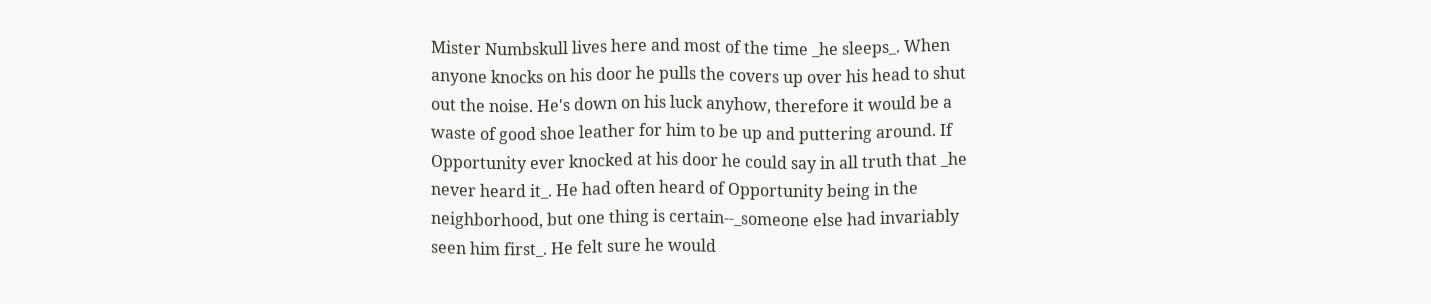Mister Numbskull lives here and most of the time _he sleeps_. When
anyone knocks on his door he pulls the covers up over his head to shut
out the noise. He's down on his luck anyhow, therefore it would be a
waste of good shoe leather for him to be up and puttering around. If
Opportunity ever knocked at his door he could say in all truth that _he
never heard it_. He had often heard of Opportunity being in the
neighborhood, but one thing is certain--_someone else had invariably
seen him first_. He felt sure he would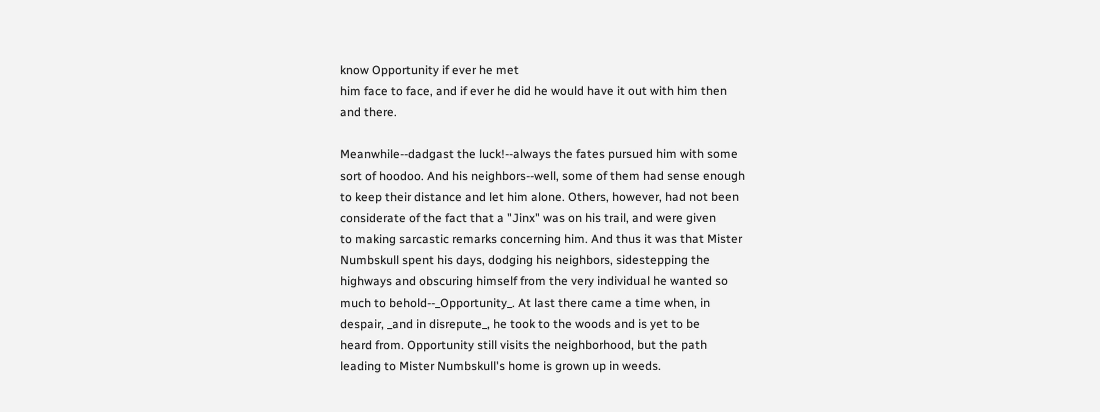know Opportunity if ever he met
him face to face, and if ever he did he would have it out with him then
and there.

Meanwhile--dadgast the luck!--always the fates pursued him with some
sort of hoodoo. And his neighbors--well, some of them had sense enough
to keep their distance and let him alone. Others, however, had not been
considerate of the fact that a "Jinx" was on his trail, and were given
to making sarcastic remarks concerning him. And thus it was that Mister
Numbskull spent his days, dodging his neighbors, sidestepping the
highways and obscuring himself from the very individual he wanted so
much to behold--_Opportunity_. At last there came a time when, in
despair, _and in disrepute_, he took to the woods and is yet to be
heard from. Opportunity still visits the neighborhood, but the path
leading to Mister Numbskull's home is grown up in weeds.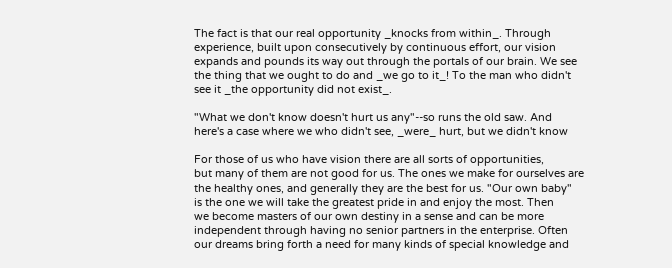The fact is that our real opportunity _knocks from within_. Through
experience, built upon consecutively by continuous effort, our vision
expands and pounds its way out through the portals of our brain. We see
the thing that we ought to do and _we go to it_! To the man who didn't
see it _the opportunity did not exist_.

"What we don't know doesn't hurt us any"--so runs the old saw. And
here's a case where we who didn't see, _were_ hurt, but we didn't know

For those of us who have vision there are all sorts of opportunities,
but many of them are not good for us. The ones we make for ourselves are
the healthy ones, and generally they are the best for us. "Our own baby"
is the one we will take the greatest pride in and enjoy the most. Then
we become masters of our own destiny in a sense and can be more
independent through having no senior partners in the enterprise. Often
our dreams bring forth a need for many kinds of special knowledge and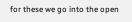for these we go into the open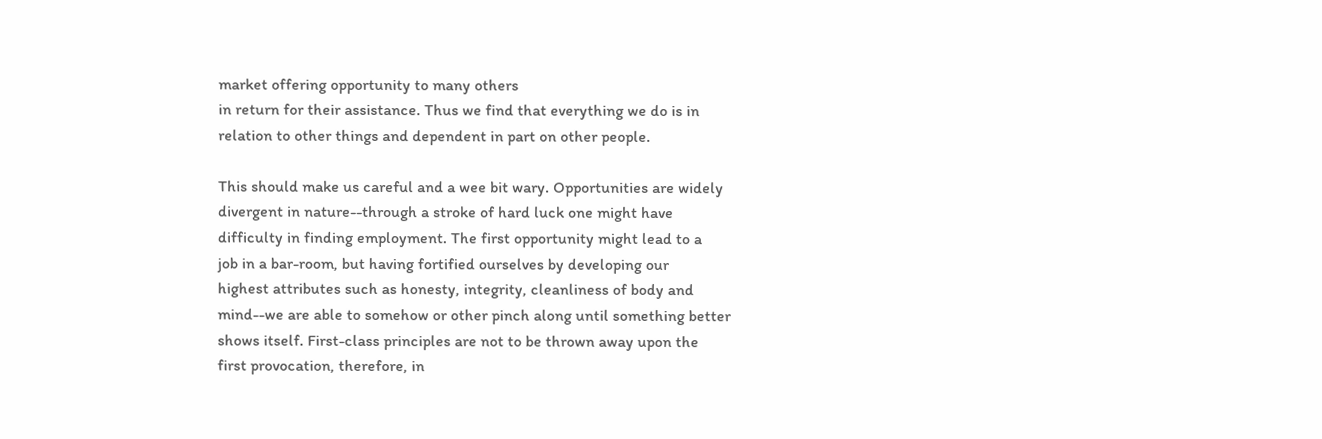market offering opportunity to many others
in return for their assistance. Thus we find that everything we do is in
relation to other things and dependent in part on other people.

This should make us careful and a wee bit wary. Opportunities are widely
divergent in nature--through a stroke of hard luck one might have
difficulty in finding employment. The first opportunity might lead to a
job in a bar-room, but having fortified ourselves by developing our
highest attributes such as honesty, integrity, cleanliness of body and
mind--we are able to somehow or other pinch along until something better
shows itself. First-class principles are not to be thrown away upon the
first provocation, therefore, in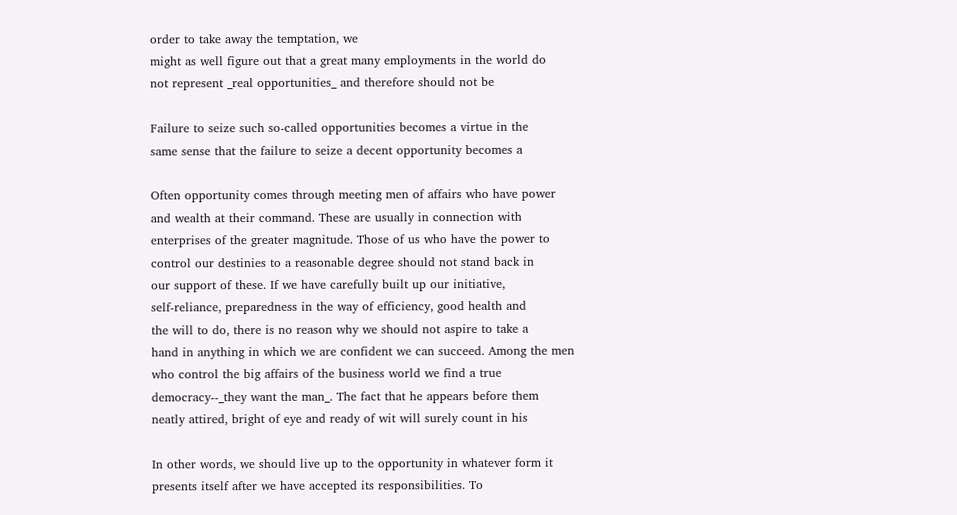order to take away the temptation, we
might as well figure out that a great many employments in the world do
not represent _real opportunities_ and therefore should not be

Failure to seize such so-called opportunities becomes a virtue in the
same sense that the failure to seize a decent opportunity becomes a

Often opportunity comes through meeting men of affairs who have power
and wealth at their command. These are usually in connection with
enterprises of the greater magnitude. Those of us who have the power to
control our destinies to a reasonable degree should not stand back in
our support of these. If we have carefully built up our initiative,
self-reliance, preparedness in the way of efficiency, good health and
the will to do, there is no reason why we should not aspire to take a
hand in anything in which we are confident we can succeed. Among the men
who control the big affairs of the business world we find a true
democracy--_they want the man_. The fact that he appears before them
neatly attired, bright of eye and ready of wit will surely count in his

In other words, we should live up to the opportunity in whatever form it
presents itself after we have accepted its responsibilities. To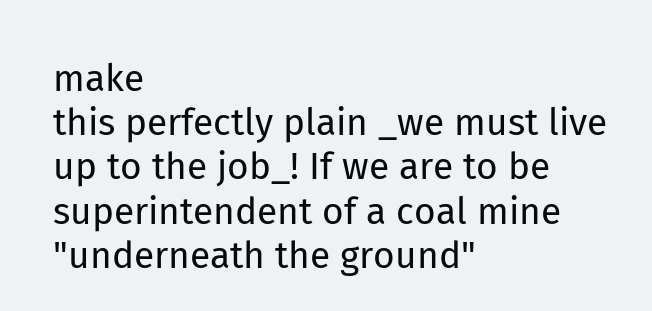make
this perfectly plain _we must live up to the job_! If we are to be
superintendent of a coal mine "underneath the ground"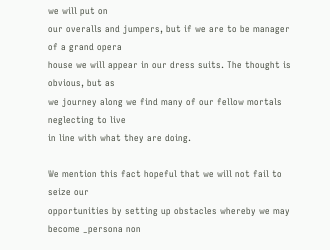we will put on
our overalls and jumpers, but if we are to be manager of a grand opera
house we will appear in our dress suits. The thought is obvious, but as
we journey along we find many of our fellow mortals neglecting to live
in line with what they are doing.

We mention this fact hopeful that we will not fail to seize our
opportunities by setting up obstacles whereby we may become _persona non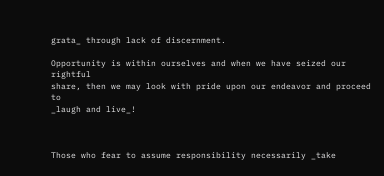grata_ through lack of discernment.

Opportunity is within ourselves and when we have seized our rightful
share, then we may look with pride upon our endeavor and proceed to
_laugh and live_!



Those who fear to assume responsibility necessarily _take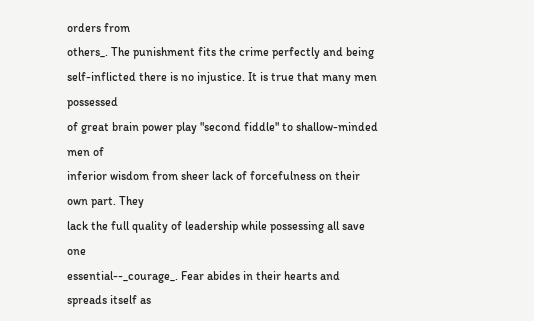orders from
others_. The punishment fits the crime perfectly and being
self-inflicted there is no injustice. It is true that many men possessed
of great brain power play "second fiddle" to shallow-minded men of
inferior wisdom from sheer lack of forcefulness on their own part. They
lack the full quality of leadership while possessing all save one
essential--_courage_. Fear abides in their hearts and spreads itself as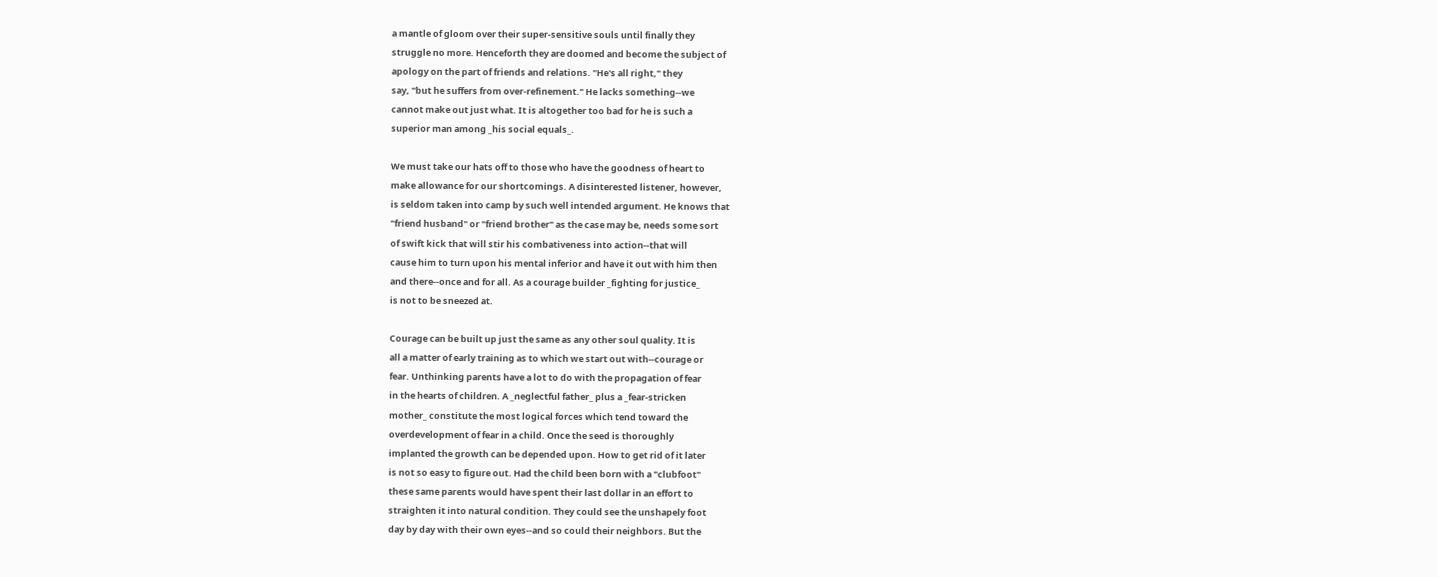a mantle of gloom over their super-sensitive souls until finally they
struggle no more. Henceforth they are doomed and become the subject of
apology on the part of friends and relations. "He's all right," they
say, "but he suffers from over-refinement." He lacks something--we
cannot make out just what. It is altogether too bad for he is such a
superior man among _his social equals_.

We must take our hats off to those who have the goodness of heart to
make allowance for our shortcomings. A disinterested listener, however,
is seldom taken into camp by such well intended argument. He knows that
"friend husband" or "friend brother" as the case may be, needs some sort
of swift kick that will stir his combativeness into action--that will
cause him to turn upon his mental inferior and have it out with him then
and there--once and for all. As a courage builder _fighting for justice_
is not to be sneezed at.

Courage can be built up just the same as any other soul quality. It is
all a matter of early training as to which we start out with--courage or
fear. Unthinking parents have a lot to do with the propagation of fear
in the hearts of children. A _neglectful father_ plus a _fear-stricken
mother_ constitute the most logical forces which tend toward the
overdevelopment of fear in a child. Once the seed is thoroughly
implanted the growth can be depended upon. How to get rid of it later
is not so easy to figure out. Had the child been born with a "clubfoot"
these same parents would have spent their last dollar in an effort to
straighten it into natural condition. They could see the unshapely foot
day by day with their own eyes--and so could their neighbors. But the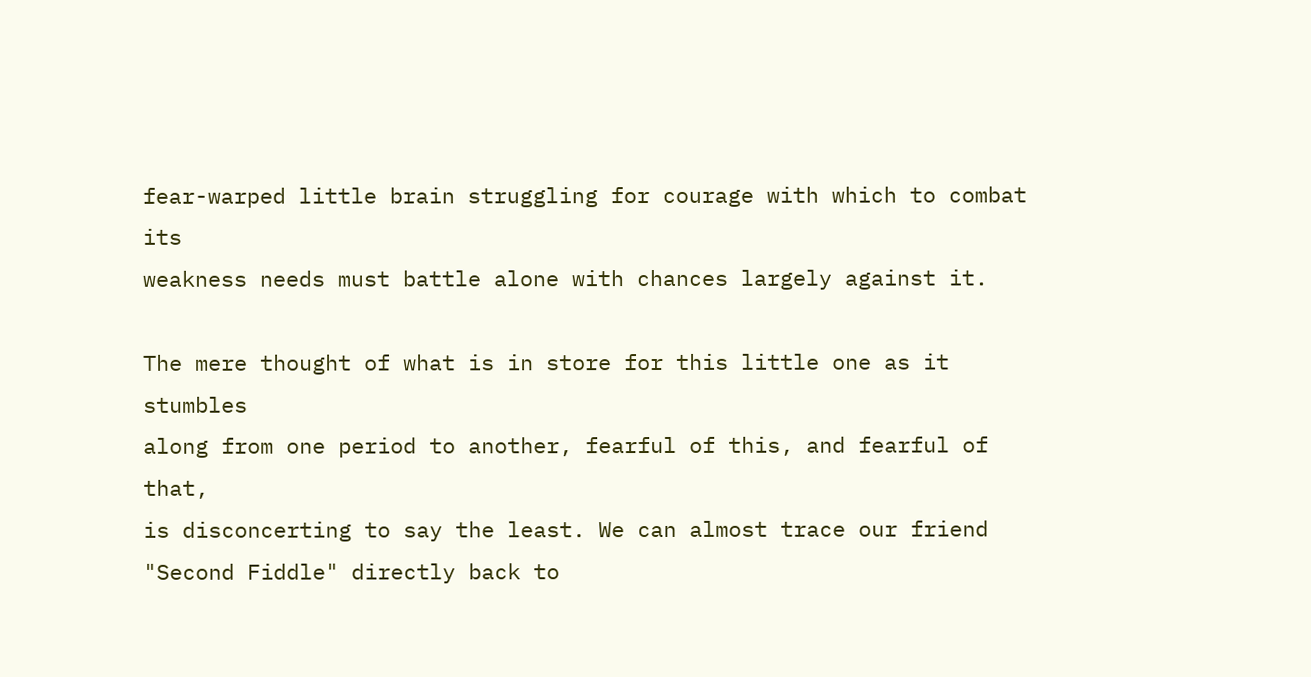fear-warped little brain struggling for courage with which to combat its
weakness needs must battle alone with chances largely against it.

The mere thought of what is in store for this little one as it stumbles
along from one period to another, fearful of this, and fearful of that,
is disconcerting to say the least. We can almost trace our friend
"Second Fiddle" directly back to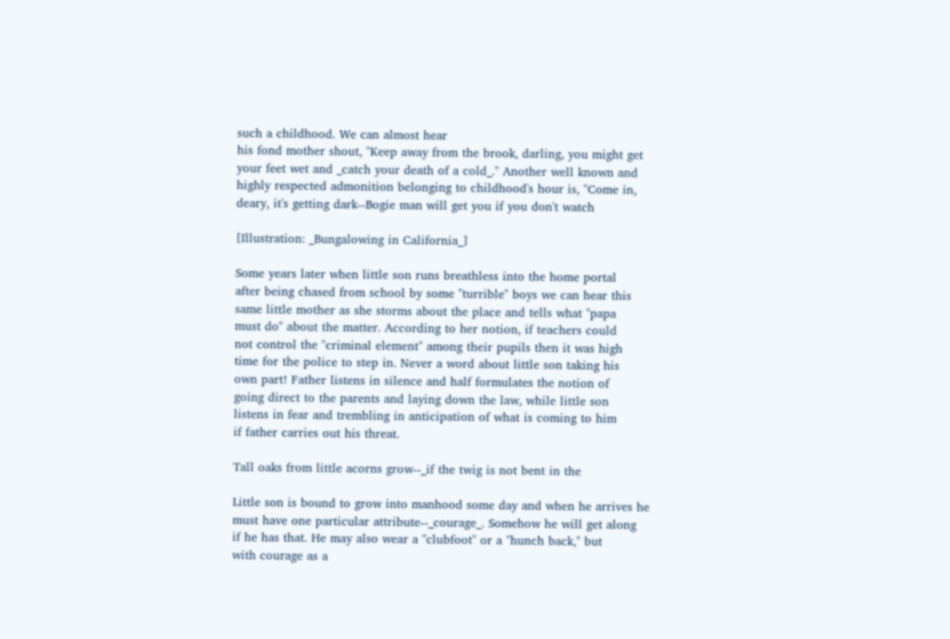such a childhood. We can almost hear
his fond mother shout, "Keep away from the brook, darling, you might get
your feet wet and _catch your death of a cold_." Another well known and
highly respected admonition belonging to childhood's hour is, "Come in,
deary, it's getting dark--Bogie man will get you if you don't watch

[Illustration: _Bungalowing in California_]

Some years later when little son runs breathless into the home portal
after being chased from school by some "turrible" boys we can hear this
same little mother as she storms about the place and tells what "papa
must do" about the matter. According to her notion, if teachers could
not control the "criminal element" among their pupils then it was high
time for the police to step in. Never a word about little son taking his
own part! Father listens in silence and half formulates the notion of
going direct to the parents and laying down the law, while little son
listens in fear and trembling in anticipation of what is coming to him
if father carries out his threat.

Tall oaks from little acorns grow--_if the twig is not bent in the

Little son is bound to grow into manhood some day and when he arrives he
must have one particular attribute--_courage_. Somehow he will get along
if he has that. He may also wear a "clubfoot" or a "hunch back," but
with courage as a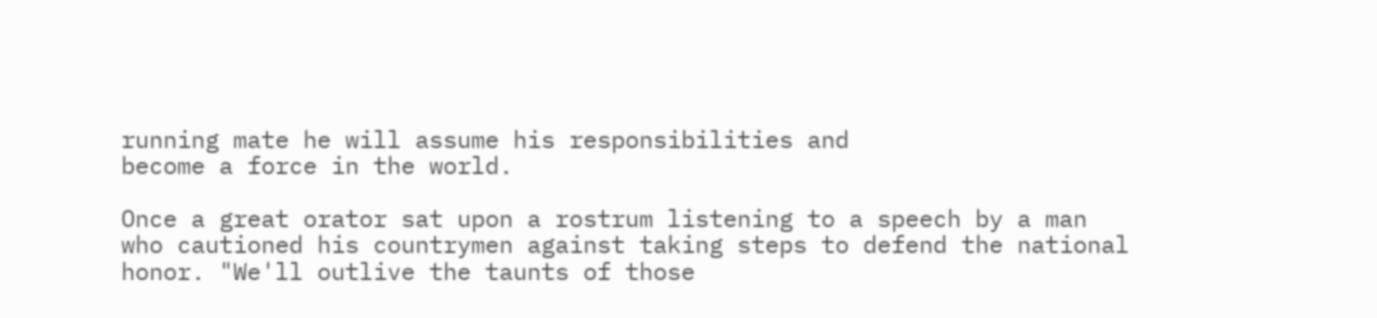running mate he will assume his responsibilities and
become a force in the world.

Once a great orator sat upon a rostrum listening to a speech by a man
who cautioned his countrymen against taking steps to defend the national
honor. "We'll outlive the taunts of those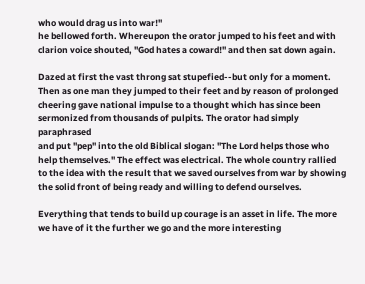who would drag us into war!"
he bellowed forth. Whereupon the orator jumped to his feet and with
clarion voice shouted, "God hates a coward!" and then sat down again.

Dazed at first the vast throng sat stupefied--but only for a moment.
Then as one man they jumped to their feet and by reason of prolonged
cheering gave national impulse to a thought which has since been
sermonized from thousands of pulpits. The orator had simply paraphrased
and put "pep" into the old Biblical slogan: "The Lord helps those who
help themselves." The effect was electrical. The whole country rallied
to the idea with the result that we saved ourselves from war by showing
the solid front of being ready and willing to defend ourselves.

Everything that tends to build up courage is an asset in life. The more
we have of it the further we go and the more interesting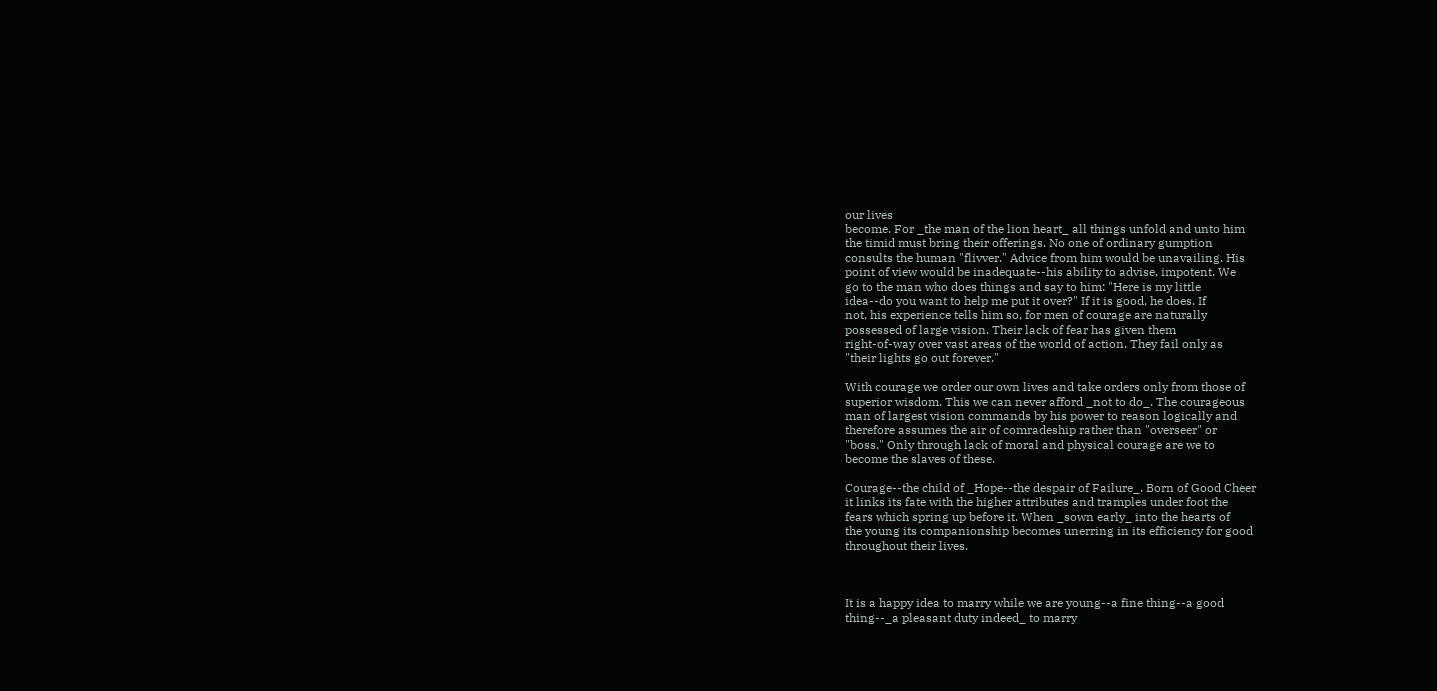our lives
become. For _the man of the lion heart_ all things unfold and unto him
the timid must bring their offerings. No one of ordinary gumption
consults the human "flivver." Advice from him would be unavailing. His
point of view would be inadequate--his ability to advise, impotent. We
go to the man who does things and say to him: "Here is my little
idea--do you want to help me put it over?" If it is good, he does. If
not, his experience tells him so, for men of courage are naturally
possessed of large vision. Their lack of fear has given them
right-of-way over vast areas of the world of action. They fail only as
"their lights go out forever."

With courage we order our own lives and take orders only from those of
superior wisdom. This we can never afford _not to do_. The courageous
man of largest vision commands by his power to reason logically and
therefore assumes the air of comradeship rather than "overseer" or
"boss." Only through lack of moral and physical courage are we to
become the slaves of these.

Courage--the child of _Hope--the despair of Failure_. Born of Good Cheer
it links its fate with the higher attributes and tramples under foot the
fears which spring up before it. When _sown early_ into the hearts of
the young its companionship becomes unerring in its efficiency for good
throughout their lives.



It is a happy idea to marry while we are young--a fine thing--a good
thing--_a pleasant duty indeed_ to marry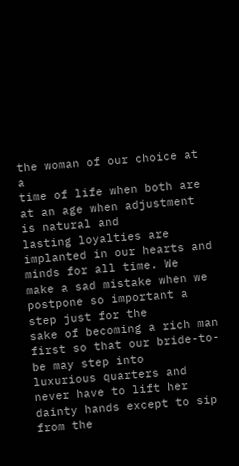the woman of our choice at a
time of life when both are at an age when adjustment is natural and
lasting loyalties are implanted in our hearts and minds for all time. We
make a sad mistake when we postpone so important a step just for the
sake of becoming a rich man first so that our bride-to-be may step into
luxurious quarters and never have to lift her dainty hands except to sip
from the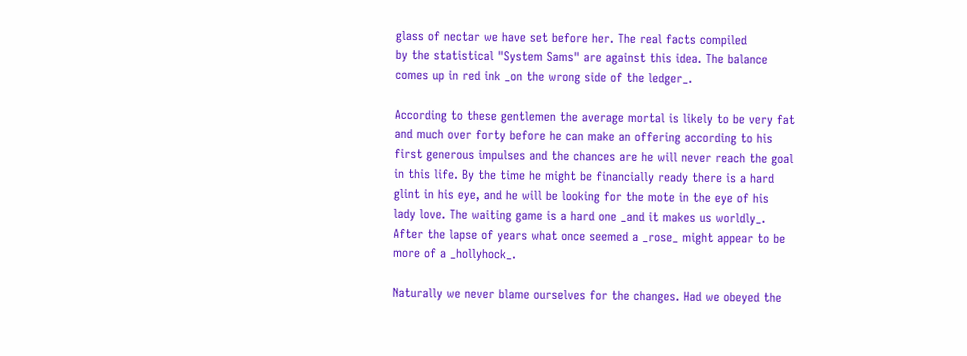glass of nectar we have set before her. The real facts compiled
by the statistical "System Sams" are against this idea. The balance
comes up in red ink _on the wrong side of the ledger_.

According to these gentlemen the average mortal is likely to be very fat
and much over forty before he can make an offering according to his
first generous impulses and the chances are he will never reach the goal
in this life. By the time he might be financially ready there is a hard
glint in his eye, and he will be looking for the mote in the eye of his
lady love. The waiting game is a hard one _and it makes us worldly_.
After the lapse of years what once seemed a _rose_ might appear to be
more of a _hollyhock_.

Naturally we never blame ourselves for the changes. Had we obeyed the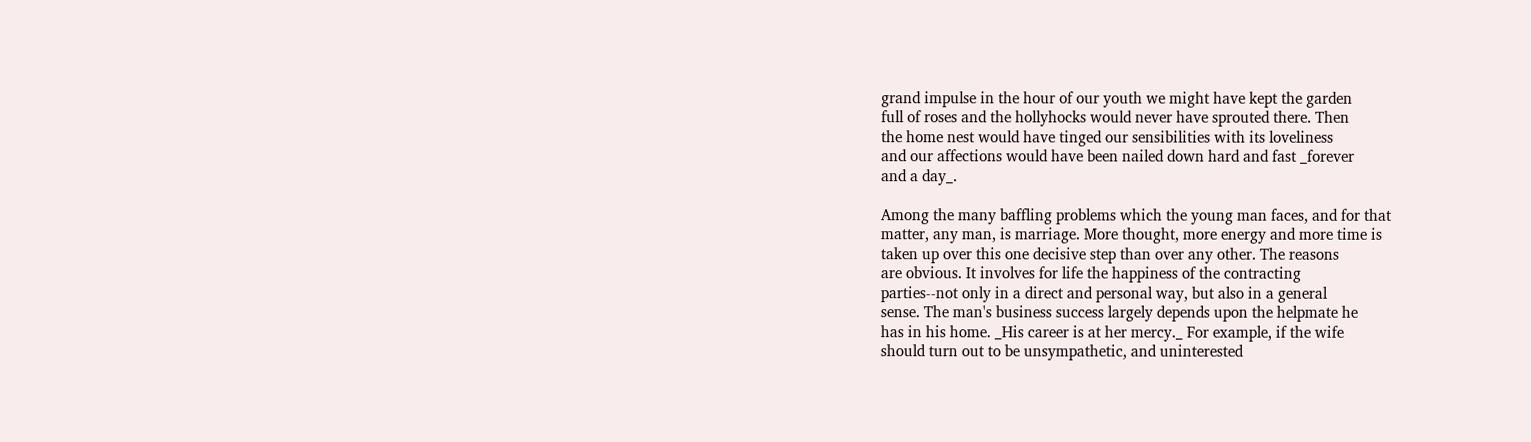grand impulse in the hour of our youth we might have kept the garden
full of roses and the hollyhocks would never have sprouted there. Then
the home nest would have tinged our sensibilities with its loveliness
and our affections would have been nailed down hard and fast _forever
and a day_.

Among the many baffling problems which the young man faces, and for that
matter, any man, is marriage. More thought, more energy and more time is
taken up over this one decisive step than over any other. The reasons
are obvious. It involves for life the happiness of the contracting
parties--not only in a direct and personal way, but also in a general
sense. The man's business success largely depends upon the helpmate he
has in his home. _His career is at her mercy._ For example, if the wife
should turn out to be unsympathetic, and uninterested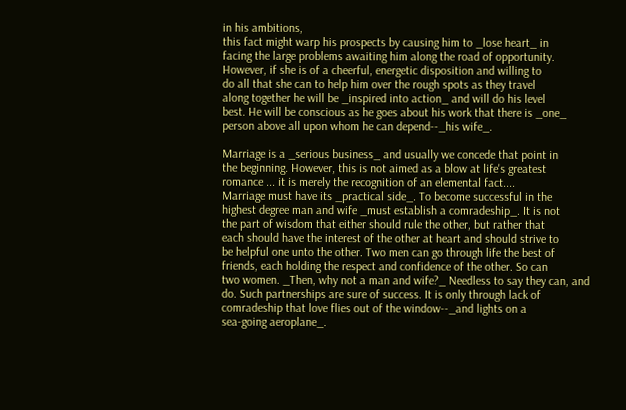in his ambitions,
this fact might warp his prospects by causing him to _lose heart_ in
facing the large problems awaiting him along the road of opportunity.
However, if she is of a cheerful, energetic disposition and willing to
do all that she can to help him over the rough spots as they travel
along together he will be _inspired into action_ and will do his level
best. He will be conscious as he goes about his work that there is _one_
person above all upon whom he can depend--_his wife_.

Marriage is a _serious business_ and usually we concede that point in
the beginning. However, this is not aimed as a blow at life's greatest
romance ... it is merely the recognition of an elemental fact....
Marriage must have its _practical side_. To become successful in the
highest degree man and wife _must establish a comradeship_. It is not
the part of wisdom that either should rule the other, but rather that
each should have the interest of the other at heart and should strive to
be helpful one unto the other. Two men can go through life the best of
friends, each holding the respect and confidence of the other. So can
two women. _Then, why not a man and wife?_ Needless to say they can, and
do. Such partnerships are sure of success. It is only through lack of
comradeship that love flies out of the window--_and lights on a
sea-going aeroplane_.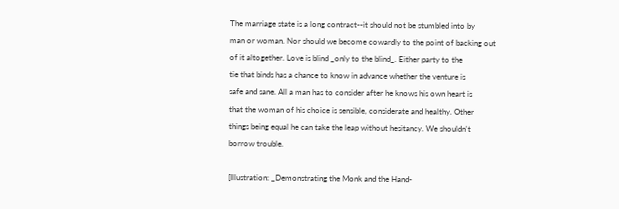The marriage state is a long contract--it should not be stumbled into by
man or woman. Nor should we become cowardly to the point of backing out
of it altogether. Love is blind _only to the blind_. Either party to the
tie that binds has a chance to know in advance whether the venture is
safe and sane. All a man has to consider after he knows his own heart is
that the woman of his choice is sensible, considerate and healthy. Other
things being equal he can take the leap without hesitancy. We shouldn't
borrow trouble.

[Illustration: _Demonstrating the Monk and the Hand-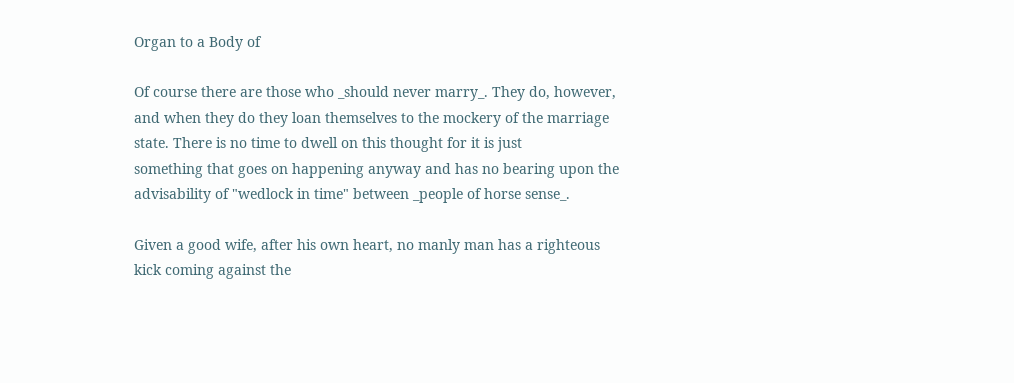Organ to a Body of

Of course there are those who _should never marry_. They do, however,
and when they do they loan themselves to the mockery of the marriage
state. There is no time to dwell on this thought for it is just
something that goes on happening anyway and has no bearing upon the
advisability of "wedlock in time" between _people of horse sense_.

Given a good wife, after his own heart, no manly man has a righteous
kick coming against the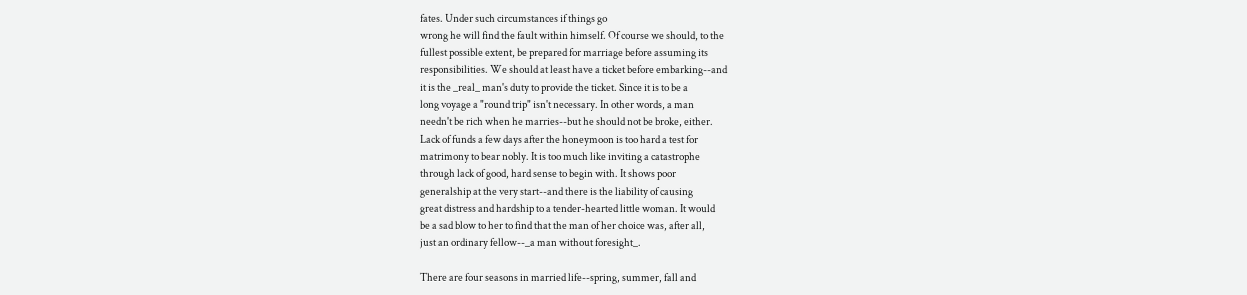fates. Under such circumstances if things go
wrong he will find the fault within himself. Of course we should, to the
fullest possible extent, be prepared for marriage before assuming its
responsibilities. We should at least have a ticket before embarking--and
it is the _real_ man's duty to provide the ticket. Since it is to be a
long voyage a "round trip" isn't necessary. In other words, a man
needn't be rich when he marries--but he should not be broke, either.
Lack of funds a few days after the honeymoon is too hard a test for
matrimony to bear nobly. It is too much like inviting a catastrophe
through lack of good, hard sense to begin with. It shows poor
generalship at the very start--and there is the liability of causing
great distress and hardship to a tender-hearted little woman. It would
be a sad blow to her to find that the man of her choice was, after all,
just an ordinary fellow--_a man without foresight_.

There are four seasons in married life--spring, summer, fall and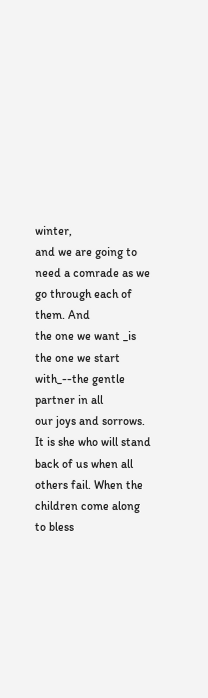winter,
and we are going to need a comrade as we go through each of them. And
the one we want _is the one we start with_--the gentle partner in all
our joys and sorrows. It is she who will stand back of us when all
others fail. When the children come along to bless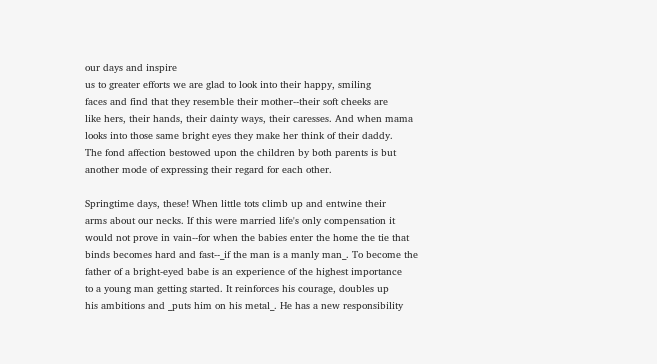our days and inspire
us to greater efforts we are glad to look into their happy, smiling
faces and find that they resemble their mother--their soft cheeks are
like hers, their hands, their dainty ways, their caresses. And when mama
looks into those same bright eyes they make her think of their daddy.
The fond affection bestowed upon the children by both parents is but
another mode of expressing their regard for each other.

Springtime days, these! When little tots climb up and entwine their
arms about our necks. If this were married life's only compensation it
would not prove in vain--for when the babies enter the home the tie that
binds becomes hard and fast--_if the man is a manly man_. To become the
father of a bright-eyed babe is an experience of the highest importance
to a young man getting started. It reinforces his courage, doubles up
his ambitions and _puts him on his metal_. He has a new responsibility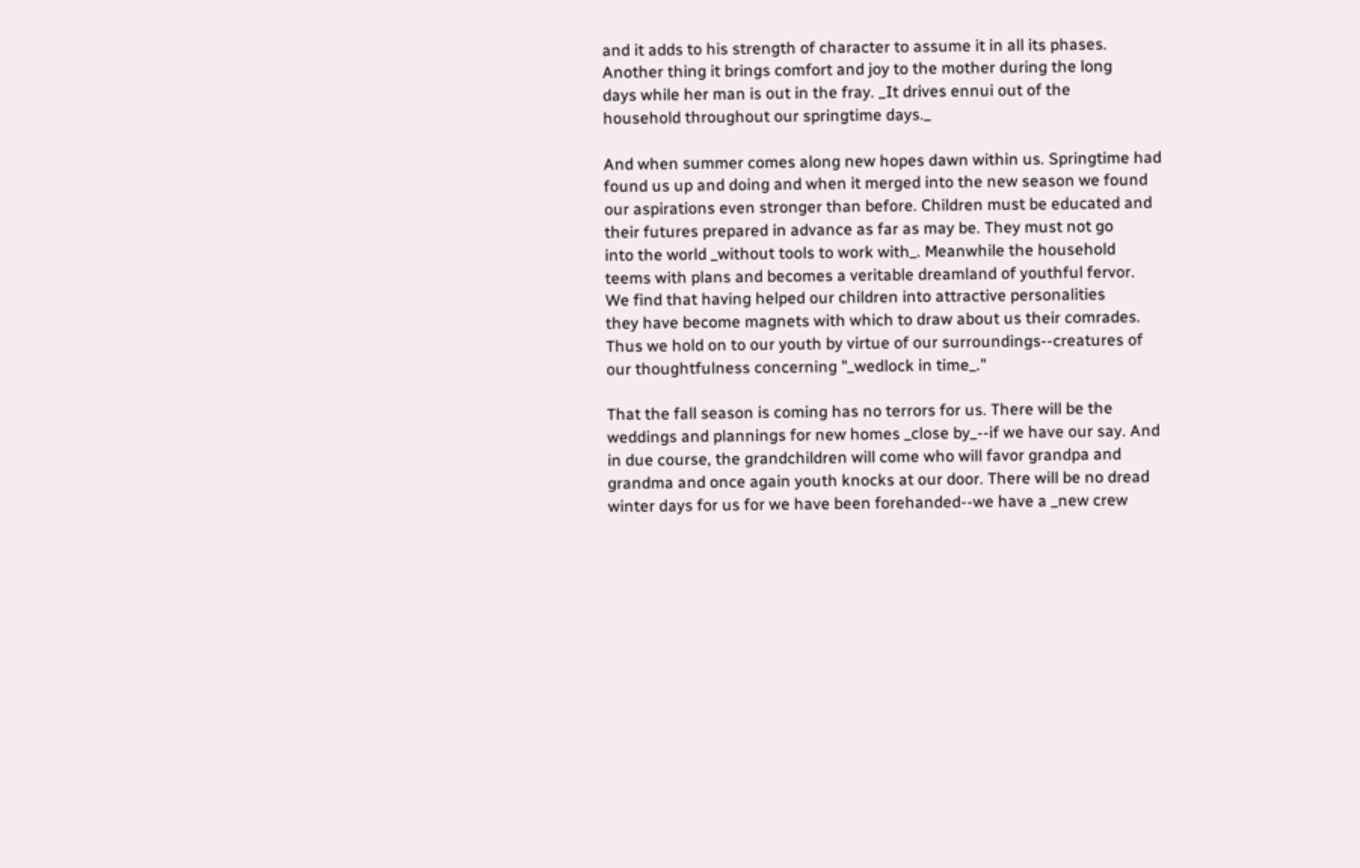and it adds to his strength of character to assume it in all its phases.
Another thing it brings comfort and joy to the mother during the long
days while her man is out in the fray. _It drives ennui out of the
household throughout our springtime days._

And when summer comes along new hopes dawn within us. Springtime had
found us up and doing and when it merged into the new season we found
our aspirations even stronger than before. Children must be educated and
their futures prepared in advance as far as may be. They must not go
into the world _without tools to work with_. Meanwhile the household
teems with plans and becomes a veritable dreamland of youthful fervor.
We find that having helped our children into attractive personalities
they have become magnets with which to draw about us their comrades.
Thus we hold on to our youth by virtue of our surroundings--creatures of
our thoughtfulness concerning "_wedlock in time_."

That the fall season is coming has no terrors for us. There will be the
weddings and plannings for new homes _close by_--if we have our say. And
in due course, the grandchildren will come who will favor grandpa and
grandma and once again youth knocks at our door. There will be no dread
winter days for us for we have been forehanded--we have a _new crew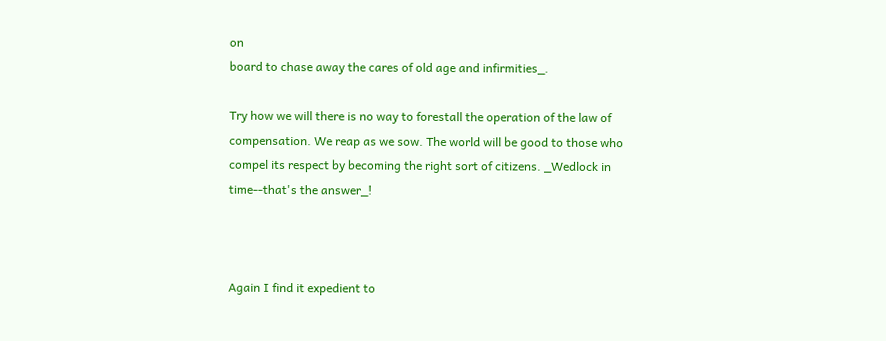on
board to chase away the cares of old age and infirmities_.

Try how we will there is no way to forestall the operation of the law of
compensation. We reap as we sow. The world will be good to those who
compel its respect by becoming the right sort of citizens. _Wedlock in
time--that's the answer_!



Again I find it expedient to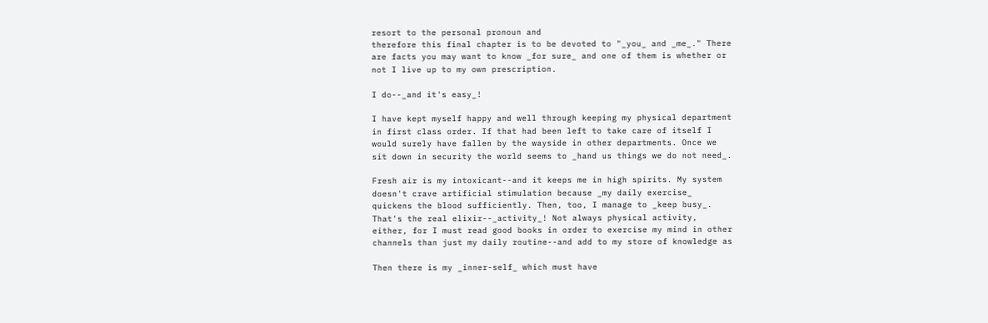resort to the personal pronoun and
therefore this final chapter is to be devoted to "_you_ and _me_." There
are facts you may want to know _for sure_ and one of them is whether or
not I live up to my own prescription.

I do--_and it's easy_!

I have kept myself happy and well through keeping my physical department
in first class order. If that had been left to take care of itself I
would surely have fallen by the wayside in other departments. Once we
sit down in security the world seems to _hand us things we do not need_.

Fresh air is my intoxicant--and it keeps me in high spirits. My system
doesn't crave artificial stimulation because _my daily exercise_
quickens the blood sufficiently. Then, too, I manage to _keep busy_.
That's the real elixir--_activity_! Not always physical activity,
either, for I must read good books in order to exercise my mind in other
channels than just my daily routine--and add to my store of knowledge as

Then there is my _inner-self_ which must have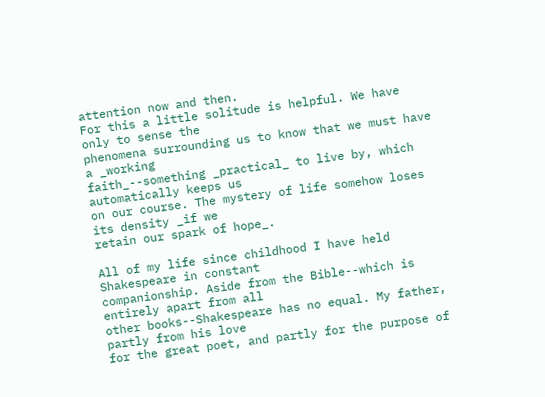attention now and then.
For this a little solitude is helpful. We have only to sense the
phenomena surrounding us to know that we must have a _working
faith_--something _practical_ to live by, which automatically keeps us
on our course. The mystery of life somehow loses its density _if we
retain our spark of hope_.

All of my life since childhood I have held Shakespeare in constant
companionship. Aside from the Bible--which is entirely apart from all
other books--Shakespeare has no equal. My father, partly from his love
for the great poet, and partly for the purpose of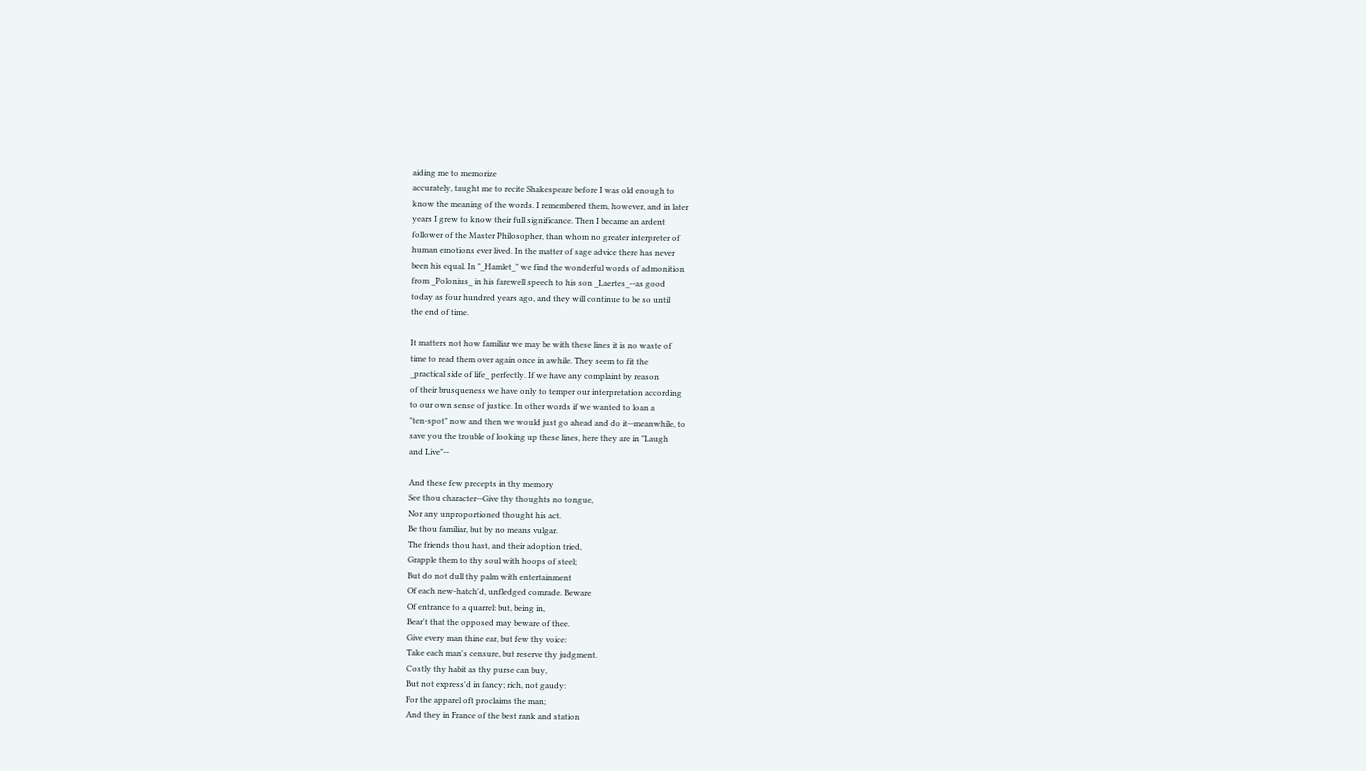aiding me to memorize
accurately, taught me to recite Shakespeare before I was old enough to
know the meaning of the words. I remembered them, however, and in later
years I grew to know their full significance. Then I became an ardent
follower of the Master Philosopher, than whom no greater interpreter of
human emotions ever lived. In the matter of sage advice there has never
been his equal. In "_Hamlet_" we find the wonderful words of admonition
from _Polonius_ in his farewell speech to his son _Laertes_--as good
today as four hundred years ago, and they will continue to be so until
the end of time.

It matters not how familiar we may be with these lines it is no waste of
time to read them over again once in awhile. They seem to fit the
_practical side of life_ perfectly. If we have any complaint by reason
of their brusqueness we have only to temper our interpretation according
to our own sense of justice. In other words if we wanted to loan a
"ten-spot" now and then we would just go ahead and do it--meanwhile, to
save you the trouble of looking up these lines, here they are in "Laugh
and Live"--

And these few precepts in thy memory
See thou character--Give thy thoughts no tongue,
Nor any unproportioned thought his act.
Be thou familiar, but by no means vulgar.
The friends thou hast, and their adoption tried,
Grapple them to thy soul with hoops of steel;
But do not dull thy palm with entertainment
Of each new-hatch'd, unfledged comrade. Beware
Of entrance to a quarrel: but, being in,
Bear't that the opposed may beware of thee.
Give every man thine ear, but few thy voice:
Take each man's censure, but reserve thy judgment.
Costly thy habit as thy purse can buy,
But not express'd in fancy; rich, not gaudy:
For the apparel oft proclaims the man;
And they in France of the best rank and station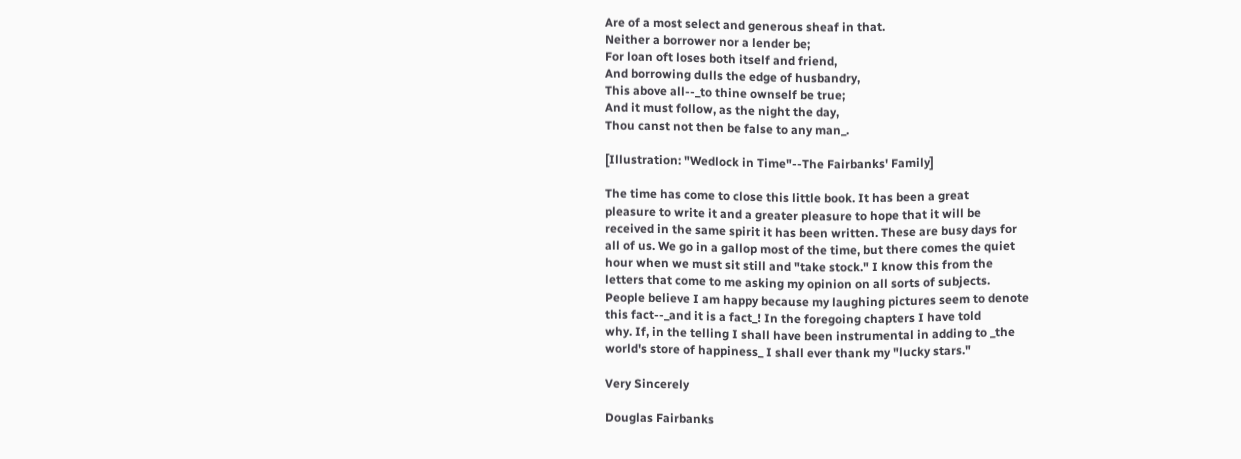Are of a most select and generous sheaf in that.
Neither a borrower nor a lender be;
For loan oft loses both itself and friend,
And borrowing dulls the edge of husbandry,
This above all--_to thine ownself be true;
And it must follow, as the night the day,
Thou canst not then be false to any man_.

[Illustration: "Wedlock in Time"--The Fairbanks' Family]

The time has come to close this little book. It has been a great
pleasure to write it and a greater pleasure to hope that it will be
received in the same spirit it has been written. These are busy days for
all of us. We go in a gallop most of the time, but there comes the quiet
hour when we must sit still and "take stock." I know this from the
letters that come to me asking my opinion on all sorts of subjects.
People believe I am happy because my laughing pictures seem to denote
this fact--_and it is a fact_! In the foregoing chapters I have told
why. If, in the telling I shall have been instrumental in adding to _the
world's store of happiness_ I shall ever thank my "lucky stars."

Very Sincerely

Douglas Fairbanks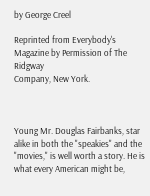by George Creel

Reprinted from Everybody's Magazine by Permission of The Ridgway
Company, New York.



Young Mr. Douglas Fairbanks, star alike in both the "speakies" and the
"movies," is well worth a story. He is what every American might be,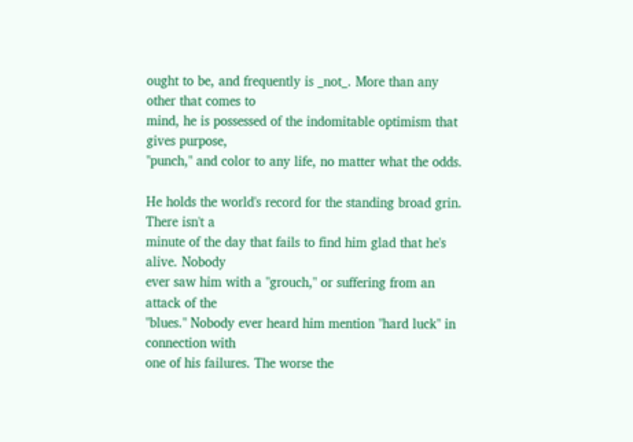ought to be, and frequently is _not_. More than any other that comes to
mind, he is possessed of the indomitable optimism that gives purpose,
"punch," and color to any life, no matter what the odds.

He holds the world's record for the standing broad grin. There isn't a
minute of the day that fails to find him glad that he's alive. Nobody
ever saw him with a "grouch," or suffering from an attack of the
"blues." Nobody ever heard him mention "hard luck" in connection with
one of his failures. The worse the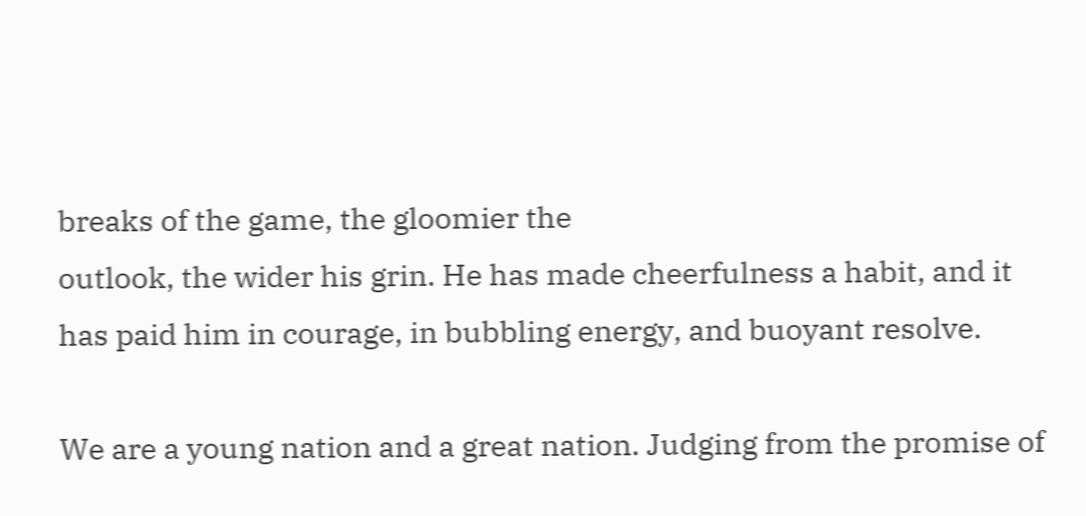breaks of the game, the gloomier the
outlook, the wider his grin. He has made cheerfulness a habit, and it
has paid him in courage, in bubbling energy, and buoyant resolve.

We are a young nation and a great nation. Judging from the promise of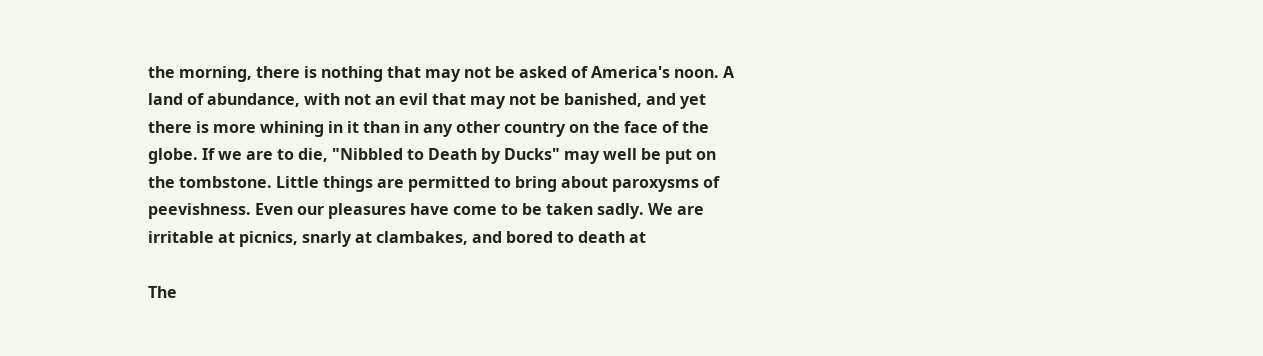the morning, there is nothing that may not be asked of America's noon. A
land of abundance, with not an evil that may not be banished, and yet
there is more whining in it than in any other country on the face of the
globe. If we are to die, "Nibbled to Death by Ducks" may well be put on
the tombstone. Little things are permitted to bring about paroxysms of
peevishness. Even our pleasures have come to be taken sadly. We are
irritable at picnics, snarly at clambakes, and bored to death at

The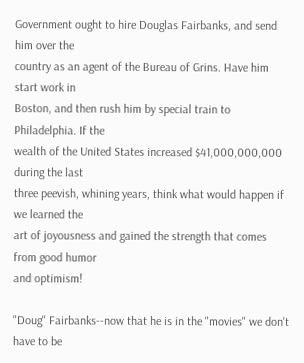Government ought to hire Douglas Fairbanks, and send him over the
country as an agent of the Bureau of Grins. Have him start work in
Boston, and then rush him by special train to Philadelphia. If the
wealth of the United States increased $41,000,000,000 during the last
three peevish, whining years, think what would happen if we learned the
art of joyousness and gained the strength that comes from good humor
and optimism!

"Doug" Fairbanks--now that he is in the "movies" we don't have to be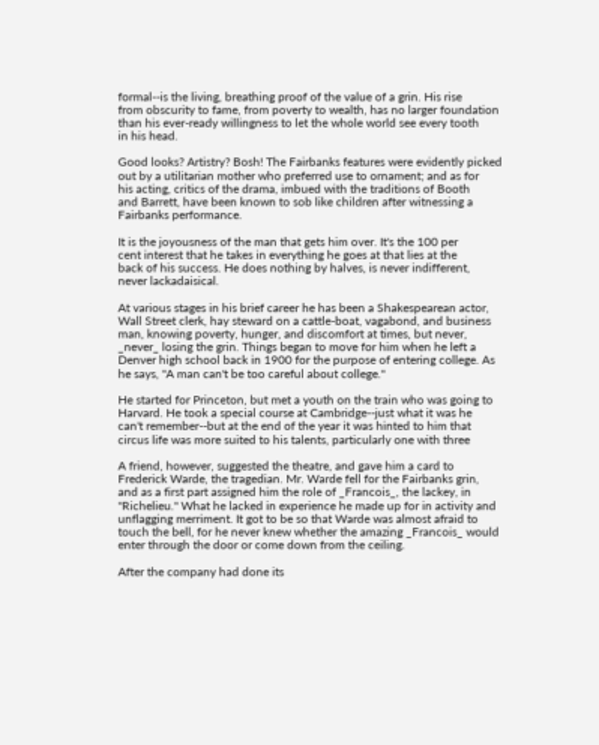formal--is the living, breathing proof of the value of a grin. His rise
from obscurity to fame, from poverty to wealth, has no larger foundation
than his ever-ready willingness to let the whole world see every tooth
in his head.

Good looks? Artistry? Bosh! The Fairbanks features were evidently picked
out by a utilitarian mother who preferred use to ornament; and as for
his acting, critics of the drama, imbued with the traditions of Booth
and Barrett, have been known to sob like children after witnessing a
Fairbanks performance.

It is the joyousness of the man that gets him over. It's the 100 per
cent interest that he takes in everything he goes at that lies at the
back of his success. He does nothing by halves, is never indifferent,
never lackadaisical.

At various stages in his brief career he has been a Shakespearean actor,
Wall Street clerk, hay steward on a cattle-boat, vagabond, and business
man, knowing poverty, hunger, and discomfort at times, but never,
_never_ losing the grin. Things began to move for him when he left a
Denver high school back in 1900 for the purpose of entering college. As
he says, "A man can't be too careful about college."

He started for Princeton, but met a youth on the train who was going to
Harvard. He took a special course at Cambridge--just what it was he
can't remember--but at the end of the year it was hinted to him that
circus life was more suited to his talents, particularly one with three

A friend, however, suggested the theatre, and gave him a card to
Frederick Warde, the tragedian. Mr. Warde fell for the Fairbanks grin,
and as a first part assigned him the role of _Francois_, the lackey, in
"Richelieu." What he lacked in experience he made up for in activity and
unflagging merriment. It got to be so that Warde was almost afraid to
touch the bell, for he never knew whether the amazing _Francois_ would
enter through the door or come down from the ceiling.

After the company had done its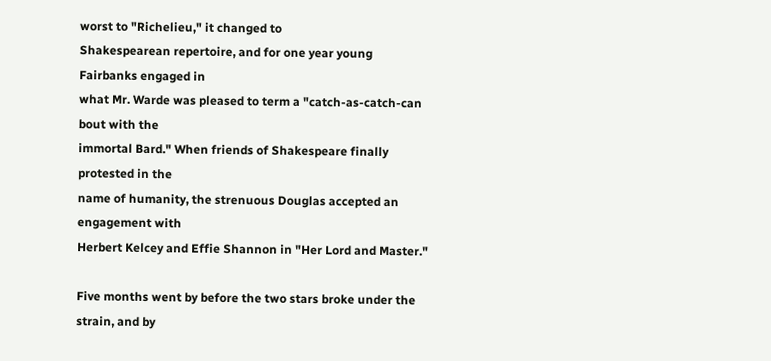worst to "Richelieu," it changed to
Shakespearean repertoire, and for one year young Fairbanks engaged in
what Mr. Warde was pleased to term a "catch-as-catch-can bout with the
immortal Bard." When friends of Shakespeare finally protested in the
name of humanity, the strenuous Douglas accepted an engagement with
Herbert Kelcey and Effie Shannon in "Her Lord and Master."

Five months went by before the two stars broke under the strain, and by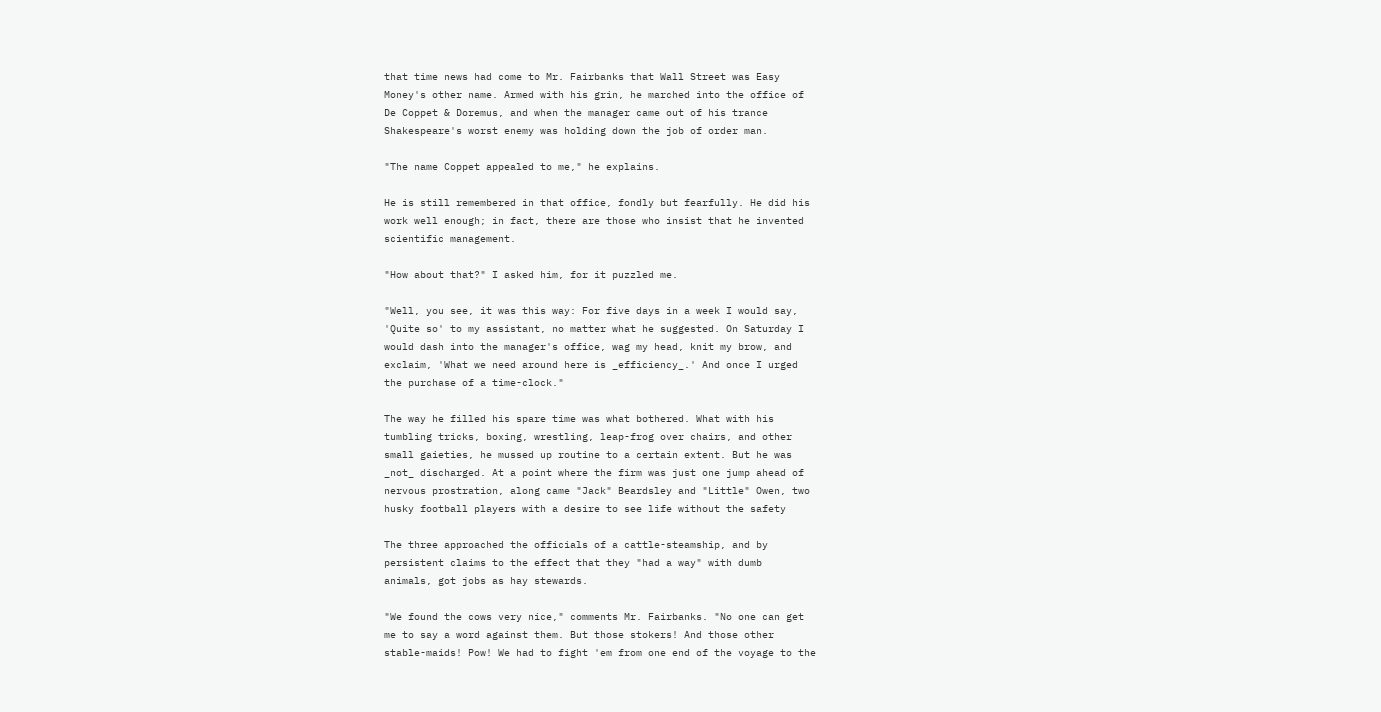that time news had come to Mr. Fairbanks that Wall Street was Easy
Money's other name. Armed with his grin, he marched into the office of
De Coppet & Doremus, and when the manager came out of his trance
Shakespeare's worst enemy was holding down the job of order man.

"The name Coppet appealed to me," he explains.

He is still remembered in that office, fondly but fearfully. He did his
work well enough; in fact, there are those who insist that he invented
scientific management.

"How about that?" I asked him, for it puzzled me.

"Well, you see, it was this way: For five days in a week I would say,
'Quite so' to my assistant, no matter what he suggested. On Saturday I
would dash into the manager's office, wag my head, knit my brow, and
exclaim, 'What we need around here is _efficiency_.' And once I urged
the purchase of a time-clock."

The way he filled his spare time was what bothered. What with his
tumbling tricks, boxing, wrestling, leap-frog over chairs, and other
small gaieties, he mussed up routine to a certain extent. But he was
_not_ discharged. At a point where the firm was just one jump ahead of
nervous prostration, along came "Jack" Beardsley and "Little" Owen, two
husky football players with a desire to see life without the safety

The three approached the officials of a cattle-steamship, and by
persistent claims to the effect that they "had a way" with dumb
animals, got jobs as hay stewards.

"We found the cows very nice," comments Mr. Fairbanks. "No one can get
me to say a word against them. But those stokers! And those other
stable-maids! Pow! We had to fight 'em from one end of the voyage to the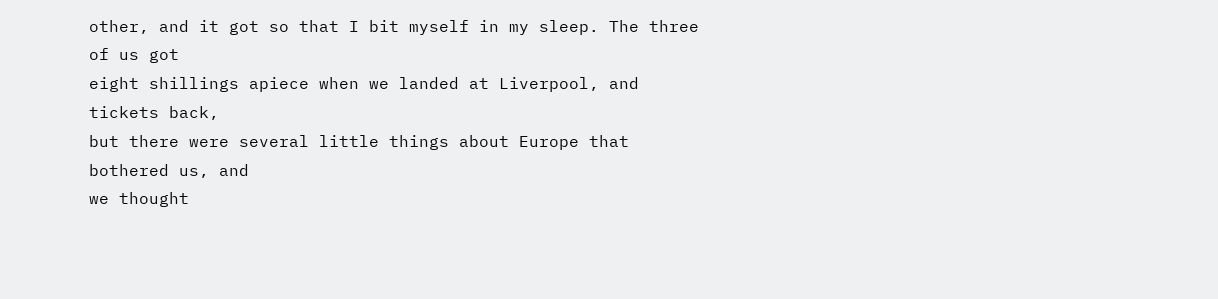other, and it got so that I bit myself in my sleep. The three of us got
eight shillings apiece when we landed at Liverpool, and tickets back,
but there were several little things about Europe that bothered us, and
we thought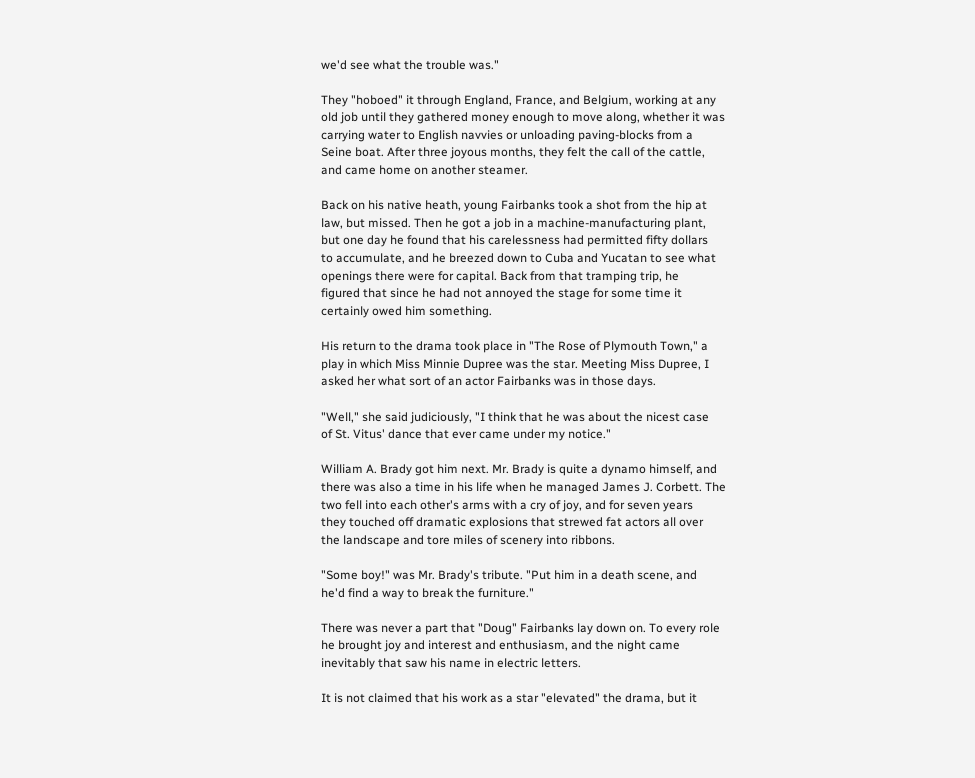we'd see what the trouble was."

They "hoboed" it through England, France, and Belgium, working at any
old job until they gathered money enough to move along, whether it was
carrying water to English navvies or unloading paving-blocks from a
Seine boat. After three joyous months, they felt the call of the cattle,
and came home on another steamer.

Back on his native heath, young Fairbanks took a shot from the hip at
law, but missed. Then he got a job in a machine-manufacturing plant,
but one day he found that his carelessness had permitted fifty dollars
to accumulate, and he breezed down to Cuba and Yucatan to see what
openings there were for capital. Back from that tramping trip, he
figured that since he had not annoyed the stage for some time it
certainly owed him something.

His return to the drama took place in "The Rose of Plymouth Town," a
play in which Miss Minnie Dupree was the star. Meeting Miss Dupree, I
asked her what sort of an actor Fairbanks was in those days.

"Well," she said judiciously, "I think that he was about the nicest case
of St. Vitus' dance that ever came under my notice."

William A. Brady got him next. Mr. Brady is quite a dynamo himself, and
there was also a time in his life when he managed James J. Corbett. The
two fell into each other's arms with a cry of joy, and for seven years
they touched off dramatic explosions that strewed fat actors all over
the landscape and tore miles of scenery into ribbons.

"Some boy!" was Mr. Brady's tribute. "Put him in a death scene, and
he'd find a way to break the furniture."

There was never a part that "Doug" Fairbanks lay down on. To every role
he brought joy and interest and enthusiasm, and the night came
inevitably that saw his name in electric letters.

It is not claimed that his work as a star "elevated" the drama, but it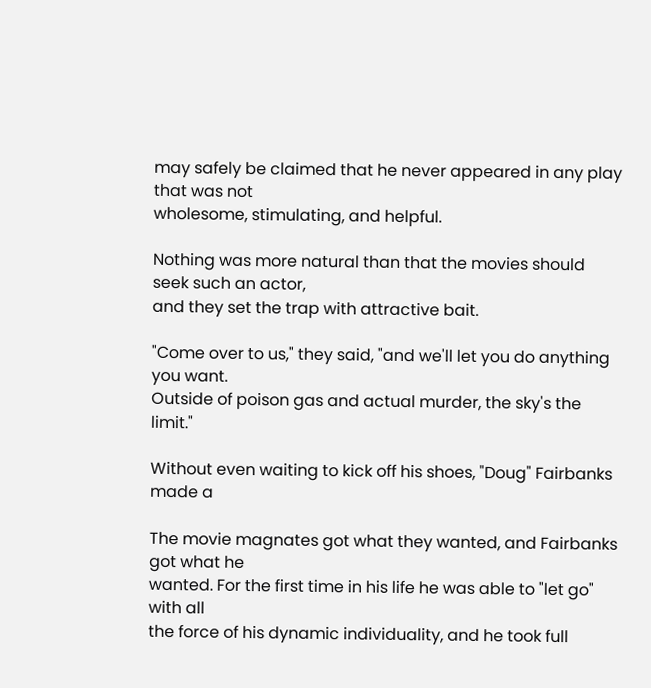may safely be claimed that he never appeared in any play that was not
wholesome, stimulating, and helpful.

Nothing was more natural than that the movies should seek such an actor,
and they set the trap with attractive bait.

"Come over to us," they said, "and we'll let you do anything you want.
Outside of poison gas and actual murder, the sky's the limit."

Without even waiting to kick off his shoes, "Doug" Fairbanks made a

The movie magnates got what they wanted, and Fairbanks got what he
wanted. For the first time in his life he was able to "let go" with all
the force of his dynamic individuality, and he took full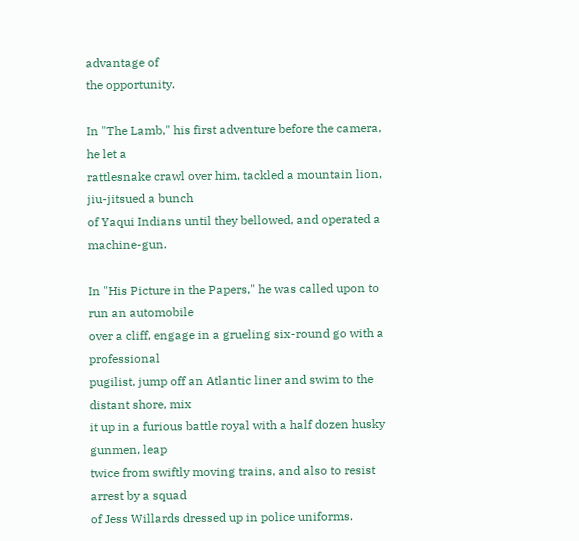advantage of
the opportunity.

In "The Lamb," his first adventure before the camera, he let a
rattlesnake crawl over him, tackled a mountain lion, jiu-jitsued a bunch
of Yaqui Indians until they bellowed, and operated a machine-gun.

In "His Picture in the Papers," he was called upon to run an automobile
over a cliff, engage in a grueling six-round go with a professional
pugilist, jump off an Atlantic liner and swim to the distant shore, mix
it up in a furious battle royal with a half dozen husky gunmen, leap
twice from swiftly moving trains, and also to resist arrest by a squad
of Jess Willards dressed up in police uniforms.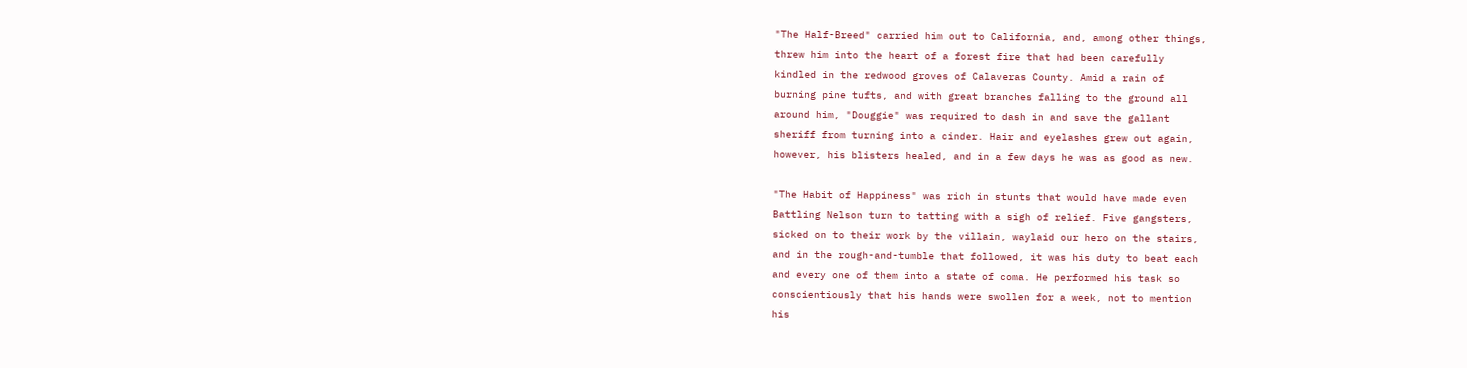"The Half-Breed" carried him out to California, and, among other things,
threw him into the heart of a forest fire that had been carefully
kindled in the redwood groves of Calaveras County. Amid a rain of
burning pine tufts, and with great branches falling to the ground all
around him, "Douggie" was required to dash in and save the gallant
sheriff from turning into a cinder. Hair and eyelashes grew out again,
however, his blisters healed, and in a few days he was as good as new.

"The Habit of Happiness" was rich in stunts that would have made even
Battling Nelson turn to tatting with a sigh of relief. Five gangsters,
sicked on to their work by the villain, waylaid our hero on the stairs,
and in the rough-and-tumble that followed, it was his duty to beat each
and every one of them into a state of coma. He performed his task so
conscientiously that his hands were swollen for a week, not to mention
his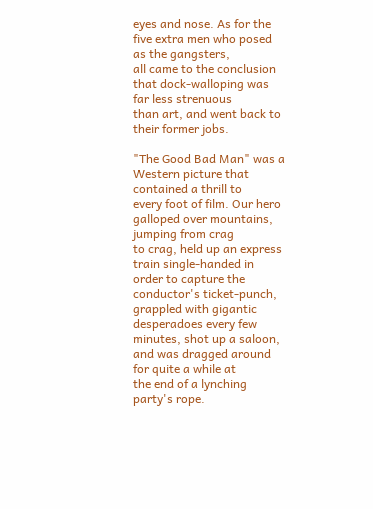eyes and nose. As for the five extra men who posed as the gangsters,
all came to the conclusion that dock-walloping was far less strenuous
than art, and went back to their former jobs.

"The Good Bad Man" was a Western picture that contained a thrill to
every foot of film. Our hero galloped over mountains, jumping from crag
to crag, held up an express train single-handed in order to capture the
conductor's ticket-punch, grappled with gigantic desperadoes every few
minutes, shot up a saloon, and was dragged around for quite a while at
the end of a lynching party's rope.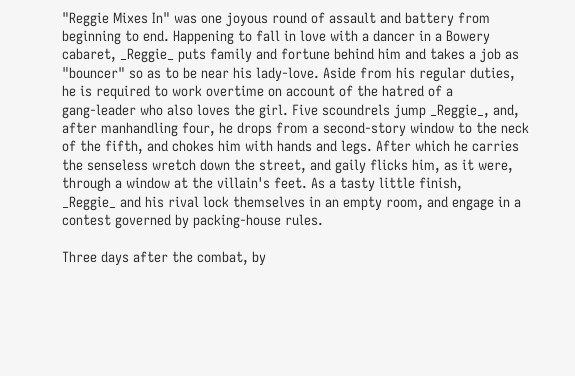"Reggie Mixes In" was one joyous round of assault and battery from
beginning to end. Happening to fall in love with a dancer in a Bowery
cabaret, _Reggie_ puts family and fortune behind him and takes a job as
"bouncer" so as to be near his lady-love. Aside from his regular duties,
he is required to work overtime on account of the hatred of a
gang-leader who also loves the girl. Five scoundrels jump _Reggie_, and,
after manhandling four, he drops from a second-story window to the neck
of the fifth, and chokes him with hands and legs. After which he carries
the senseless wretch down the street, and gaily flicks him, as it were,
through a window at the villain's feet. As a tasty little finish,
_Reggie_ and his rival lock themselves in an empty room, and engage in a
contest governed by packing-house rules.

Three days after the combat, by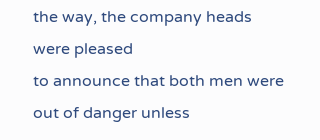the way, the company heads were pleased
to announce that both men were out of danger unless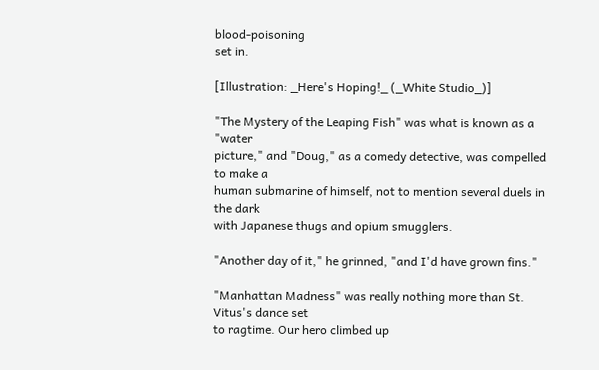blood-poisoning
set in.

[Illustration: _Here's Hoping!_ (_White Studio_)]

"The Mystery of the Leaping Fish" was what is known as a "water
picture," and "Doug," as a comedy detective, was compelled to make a
human submarine of himself, not to mention several duels in the dark
with Japanese thugs and opium smugglers.

"Another day of it," he grinned, "and I'd have grown fins."

"Manhattan Madness" was really nothing more than St. Vitus's dance set
to ragtime. Our hero climbed up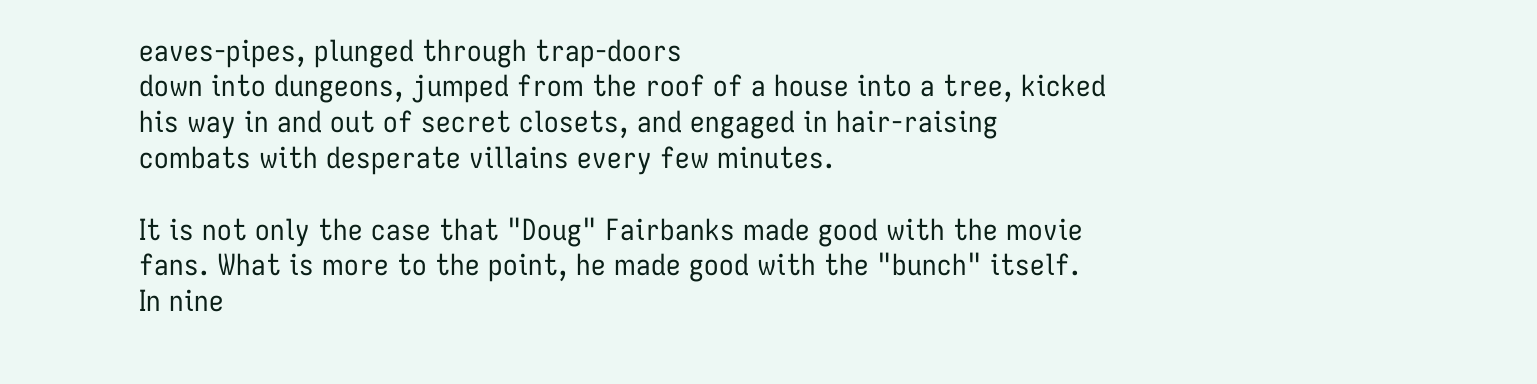eaves-pipes, plunged through trap-doors
down into dungeons, jumped from the roof of a house into a tree, kicked
his way in and out of secret closets, and engaged in hair-raising
combats with desperate villains every few minutes.

It is not only the case that "Doug" Fairbanks made good with the movie
fans. What is more to the point, he made good with the "bunch" itself.
In nine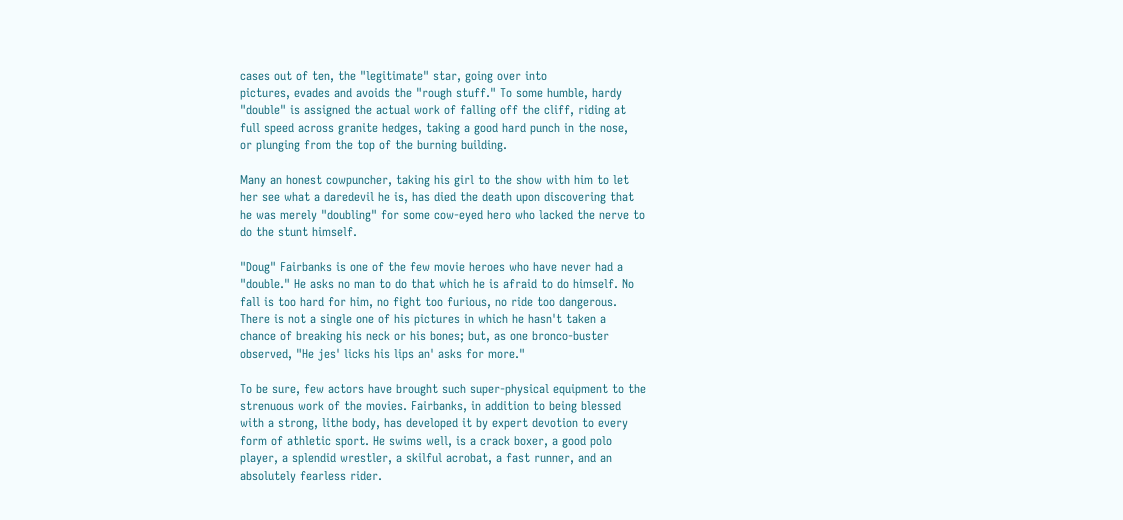cases out of ten, the "legitimate" star, going over into
pictures, evades and avoids the "rough stuff." To some humble, hardy
"double" is assigned the actual work of falling off the cliff, riding at
full speed across granite hedges, taking a good hard punch in the nose,
or plunging from the top of the burning building.

Many an honest cowpuncher, taking his girl to the show with him to let
her see what a daredevil he is, has died the death upon discovering that
he was merely "doubling" for some cow-eyed hero who lacked the nerve to
do the stunt himself.

"Doug" Fairbanks is one of the few movie heroes who have never had a
"double." He asks no man to do that which he is afraid to do himself. No
fall is too hard for him, no fight too furious, no ride too dangerous.
There is not a single one of his pictures in which he hasn't taken a
chance of breaking his neck or his bones; but, as one bronco-buster
observed, "He jes' licks his lips an' asks for more."

To be sure, few actors have brought such super-physical equipment to the
strenuous work of the movies. Fairbanks, in addition to being blessed
with a strong, lithe body, has developed it by expert devotion to every
form of athletic sport. He swims well, is a crack boxer, a good polo
player, a splendid wrestler, a skilful acrobat, a fast runner, and an
absolutely fearless rider.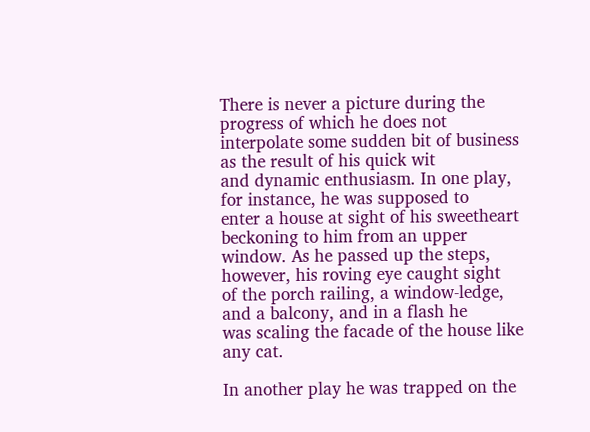There is never a picture during the progress of which he does not
interpolate some sudden bit of business as the result of his quick wit
and dynamic enthusiasm. In one play, for instance, he was supposed to
enter a house at sight of his sweetheart beckoning to him from an upper
window. As he passed up the steps, however, his roving eye caught sight
of the porch railing, a window-ledge, and a balcony, and in a flash he
was scaling the facade of the house like any cat.

In another play he was trapped on the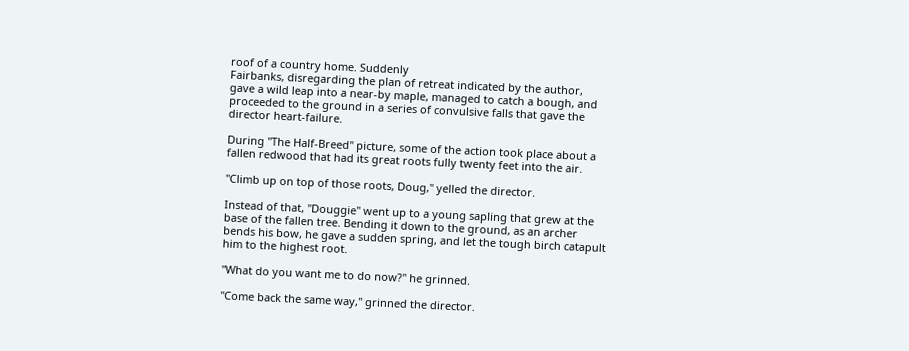roof of a country home. Suddenly
Fairbanks, disregarding the plan of retreat indicated by the author,
gave a wild leap into a near-by maple, managed to catch a bough, and
proceeded to the ground in a series of convulsive falls that gave the
director heart-failure.

During "The Half-Breed" picture, some of the action took place about a
fallen redwood that had its great roots fully twenty feet into the air.

"Climb up on top of those roots, Doug," yelled the director.

Instead of that, "Douggie" went up to a young sapling that grew at the
base of the fallen tree. Bending it down to the ground, as an archer
bends his bow, he gave a sudden spring, and let the tough birch catapult
him to the highest root.

"What do you want me to do now?" he grinned.

"Come back the same way," grinned the director.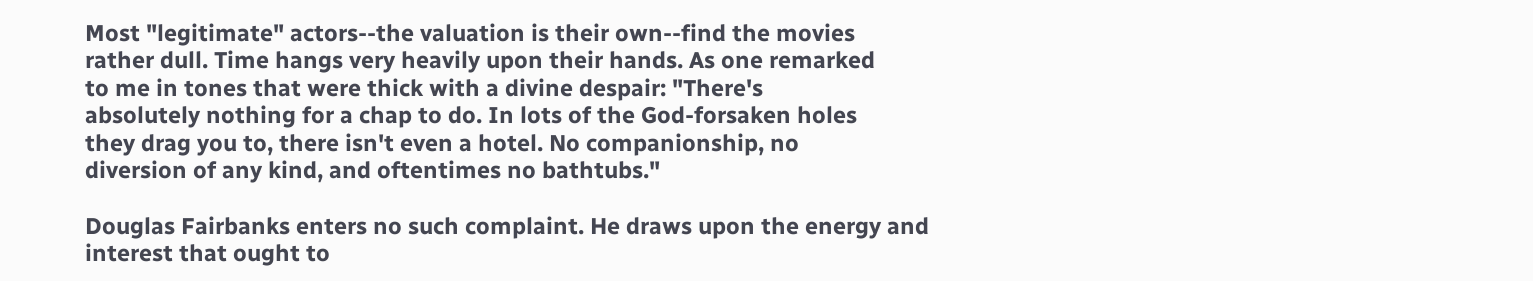Most "legitimate" actors--the valuation is their own--find the movies
rather dull. Time hangs very heavily upon their hands. As one remarked
to me in tones that were thick with a divine despair: "There's
absolutely nothing for a chap to do. In lots of the God-forsaken holes
they drag you to, there isn't even a hotel. No companionship, no
diversion of any kind, and oftentimes no bathtubs."

Douglas Fairbanks enters no such complaint. He draws upon the energy and
interest that ought to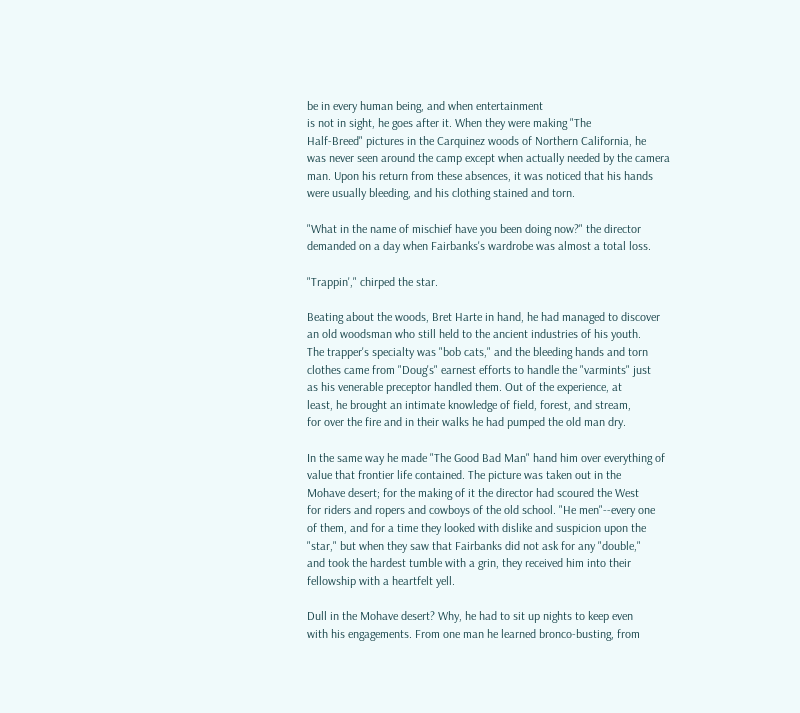be in every human being, and when entertainment
is not in sight, he goes after it. When they were making "The
Half-Breed" pictures in the Carquinez woods of Northern California, he
was never seen around the camp except when actually needed by the camera
man. Upon his return from these absences, it was noticed that his hands
were usually bleeding, and his clothing stained and torn.

"What in the name of mischief have you been doing now?" the director
demanded on a day when Fairbanks's wardrobe was almost a total loss.

"Trappin'," chirped the star.

Beating about the woods, Bret Harte in hand, he had managed to discover
an old woodsman who still held to the ancient industries of his youth.
The trapper's specialty was "bob cats," and the bleeding hands and torn
clothes came from "Doug's" earnest efforts to handle the "varmints" just
as his venerable preceptor handled them. Out of the experience, at
least, he brought an intimate knowledge of field, forest, and stream,
for over the fire and in their walks he had pumped the old man dry.

In the same way he made "The Good Bad Man" hand him over everything of
value that frontier life contained. The picture was taken out in the
Mohave desert; for the making of it the director had scoured the West
for riders and ropers and cowboys of the old school. "He men"--every one
of them, and for a time they looked with dislike and suspicion upon the
"star," but when they saw that Fairbanks did not ask for any "double,"
and took the hardest tumble with a grin, they received him into their
fellowship with a heartfelt yell.

Dull in the Mohave desert? Why, he had to sit up nights to keep even
with his engagements. From one man he learned bronco-busting, from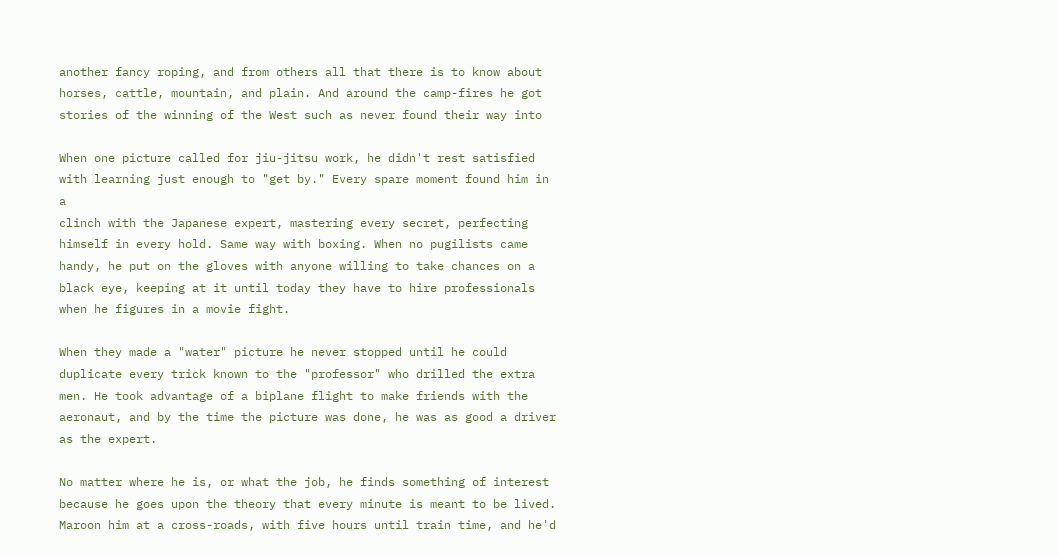another fancy roping, and from others all that there is to know about
horses, cattle, mountain, and plain. And around the camp-fires he got
stories of the winning of the West such as never found their way into

When one picture called for jiu-jitsu work, he didn't rest satisfied
with learning just enough to "get by." Every spare moment found him in a
clinch with the Japanese expert, mastering every secret, perfecting
himself in every hold. Same way with boxing. When no pugilists came
handy, he put on the gloves with anyone willing to take chances on a
black eye, keeping at it until today they have to hire professionals
when he figures in a movie fight.

When they made a "water" picture he never stopped until he could
duplicate every trick known to the "professor" who drilled the extra
men. He took advantage of a biplane flight to make friends with the
aeronaut, and by the time the picture was done, he was as good a driver
as the expert.

No matter where he is, or what the job, he finds something of interest
because he goes upon the theory that every minute is meant to be lived.
Maroon him at a cross-roads, with five hours until train time, and he'd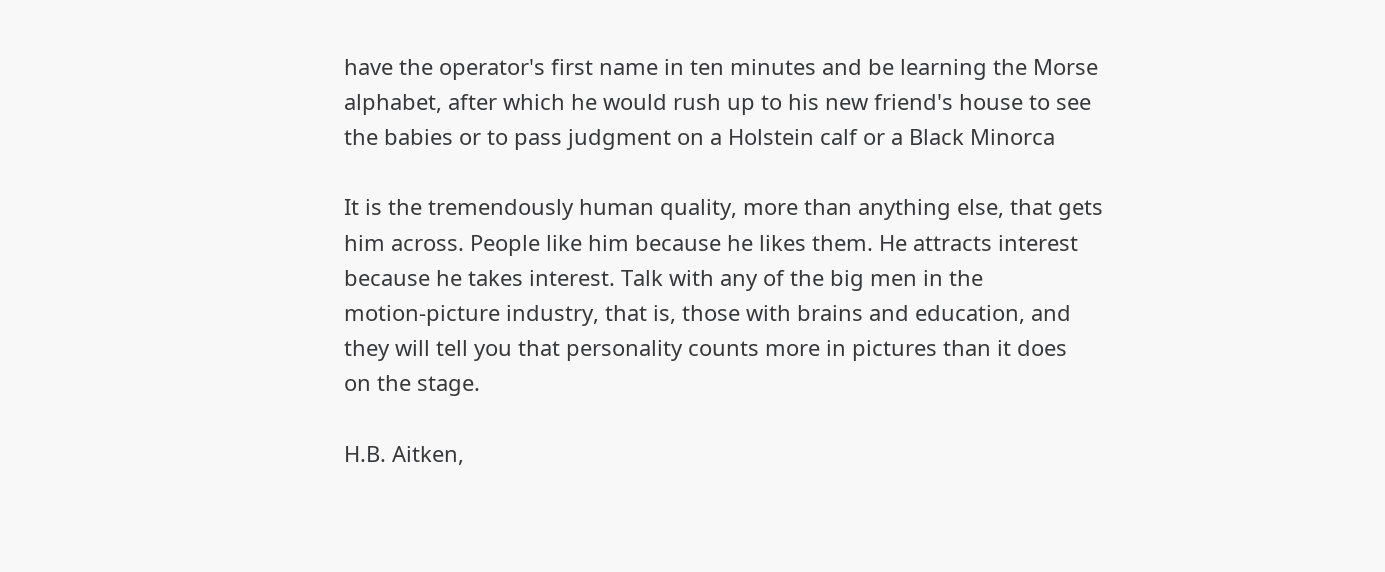have the operator's first name in ten minutes and be learning the Morse
alphabet, after which he would rush up to his new friend's house to see
the babies or to pass judgment on a Holstein calf or a Black Minorca

It is the tremendously human quality, more than anything else, that gets
him across. People like him because he likes them. He attracts interest
because he takes interest. Talk with any of the big men in the
motion-picture industry, that is, those with brains and education, and
they will tell you that personality counts more in pictures than it does
on the stage.

H.B. Aitken,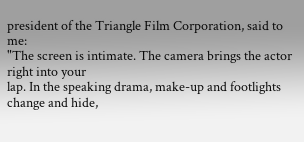president of the Triangle Film Corporation, said to me:
"The screen is intimate. The camera brings the actor right into your
lap. In the speaking drama, make-up and footlights change and hide,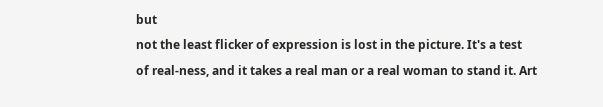but
not the least flicker of expression is lost in the picture. It's a test
of real-ness, and it takes a real man or a real woman to stand it. Art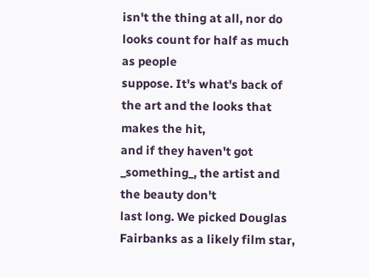isn't the thing at all, nor do looks count for half as much as people
suppose. It's what's back of the art and the looks that makes the hit,
and if they haven't got _something_, the artist and the beauty don't
last long. We picked Douglas Fairbanks as a likely film star,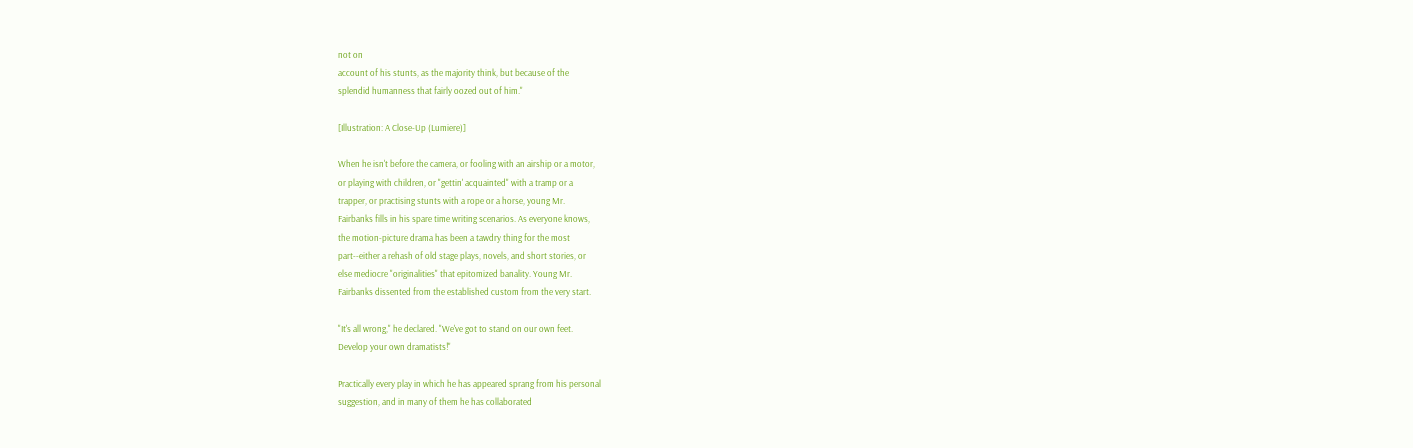not on
account of his stunts, as the majority think, but because of the
splendid humanness that fairly oozed out of him."

[Illustration: A Close-Up (Lumiere)]

When he isn't before the camera, or fooling with an airship or a motor,
or playing with children, or "gettin' acquainted" with a tramp or a
trapper, or practising stunts with a rope or a horse, young Mr.
Fairbanks fills in his spare time writing scenarios. As everyone knows,
the motion-picture drama has been a tawdry thing for the most
part--either a rehash of old stage plays, novels, and short stories, or
else mediocre "originalities" that epitomized banality. Young Mr.
Fairbanks dissented from the established custom from the very start.

"It's all wrong," he declared. "We've got to stand on our own feet.
Develop your own dramatists!"

Practically every play in which he has appeared sprang from his personal
suggestion, and in many of them he has collaborated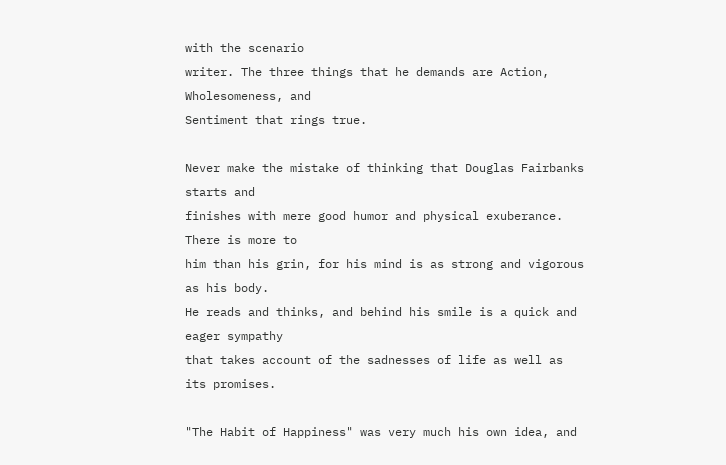with the scenario
writer. The three things that he demands are Action, Wholesomeness, and
Sentiment that rings true.

Never make the mistake of thinking that Douglas Fairbanks starts and
finishes with mere good humor and physical exuberance. There is more to
him than his grin, for his mind is as strong and vigorous as his body.
He reads and thinks, and behind his smile is a quick and eager sympathy
that takes account of the sadnesses of life as well as its promises.

"The Habit of Happiness" was very much his own idea, and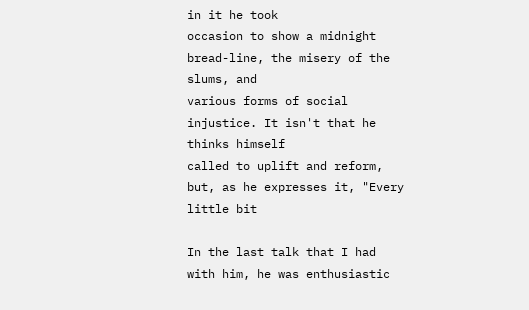in it he took
occasion to show a midnight bread-line, the misery of the slums, and
various forms of social injustice. It isn't that he thinks himself
called to uplift and reform, but, as he expresses it, "Every little bit

In the last talk that I had with him, he was enthusiastic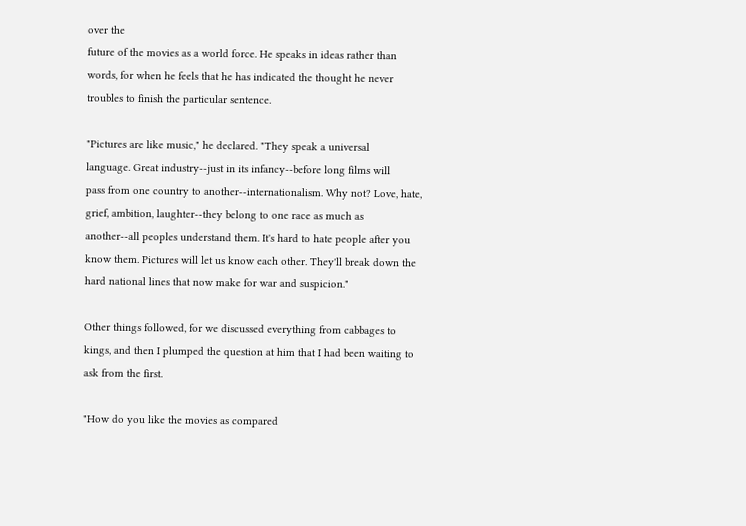over the
future of the movies as a world force. He speaks in ideas rather than
words, for when he feels that he has indicated the thought he never
troubles to finish the particular sentence.

"Pictures are like music," he declared. "They speak a universal
language. Great industry--just in its infancy--before long films will
pass from one country to another--internationalism. Why not? Love, hate,
grief, ambition, laughter--they belong to one race as much as
another--all peoples understand them. It's hard to hate people after you
know them. Pictures will let us know each other. They'll break down the
hard national lines that now make for war and suspicion."

Other things followed, for we discussed everything from cabbages to
kings, and then I plumped the question at him that I had been waiting to
ask from the first.

"How do you like the movies as compared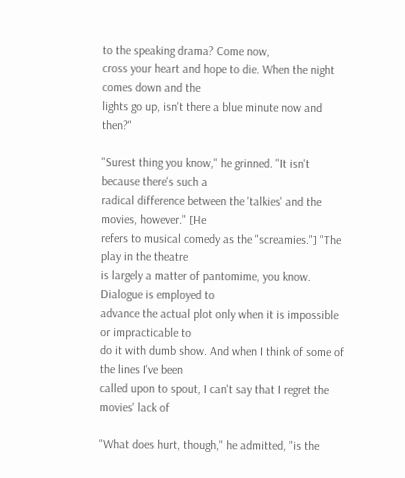to the speaking drama? Come now,
cross your heart and hope to die. When the night comes down and the
lights go up, isn't there a blue minute now and then?"

"Surest thing you know," he grinned. "It isn't because there's such a
radical difference between the 'talkies' and the movies, however." [He
refers to musical comedy as the "screamies."] "The play in the theatre
is largely a matter of pantomime, you know. Dialogue is employed to
advance the actual plot only when it is impossible or impracticable to
do it with dumb show. And when I think of some of the lines I've been
called upon to spout, I can't say that I regret the movies' lack of

"What does hurt, though," he admitted, "is the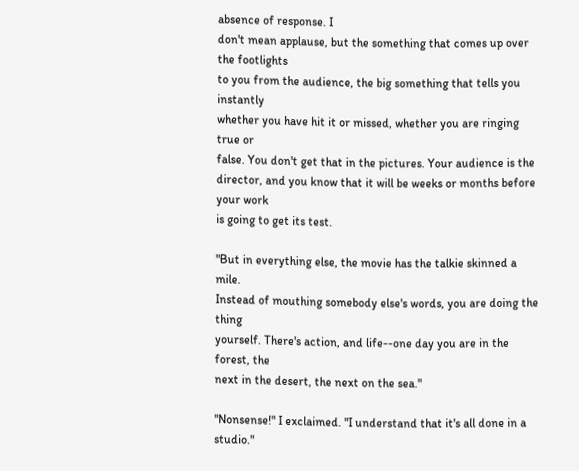absence of response. I
don't mean applause, but the something that comes up over the footlights
to you from the audience, the big something that tells you instantly
whether you have hit it or missed, whether you are ringing true or
false. You don't get that in the pictures. Your audience is the
director, and you know that it will be weeks or months before your work
is going to get its test.

"But in everything else, the movie has the talkie skinned a mile.
Instead of mouthing somebody else's words, you are doing the thing
yourself. There's action, and life--one day you are in the forest, the
next in the desert, the next on the sea."

"Nonsense!" I exclaimed. "I understand that it's all done in a studio."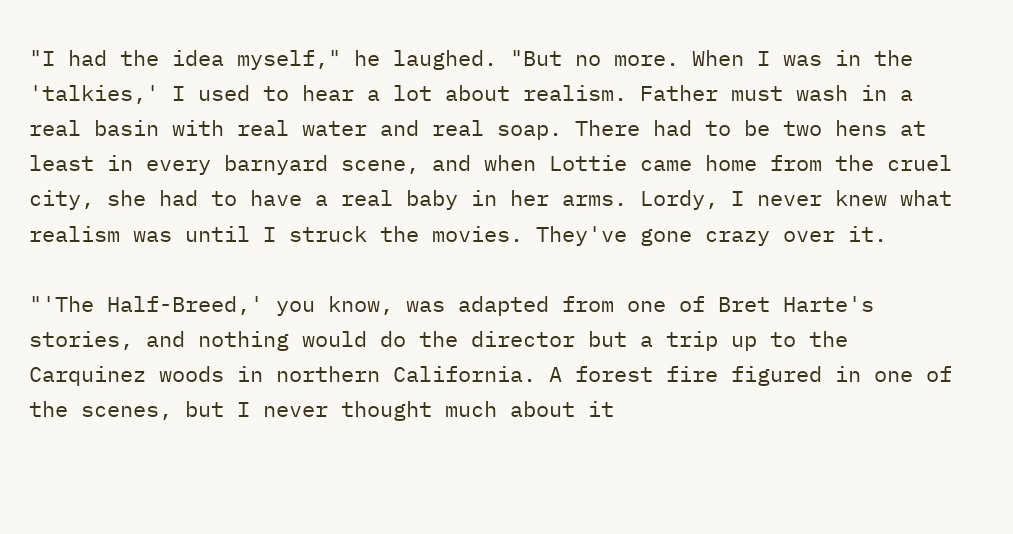"I had the idea myself," he laughed. "But no more. When I was in the
'talkies,' I used to hear a lot about realism. Father must wash in a
real basin with real water and real soap. There had to be two hens at
least in every barnyard scene, and when Lottie came home from the cruel
city, she had to have a real baby in her arms. Lordy, I never knew what
realism was until I struck the movies. They've gone crazy over it.

"'The Half-Breed,' you know, was adapted from one of Bret Harte's
stories, and nothing would do the director but a trip up to the
Carquinez woods in northern California. A forest fire figured in one of
the scenes, but I never thought much about it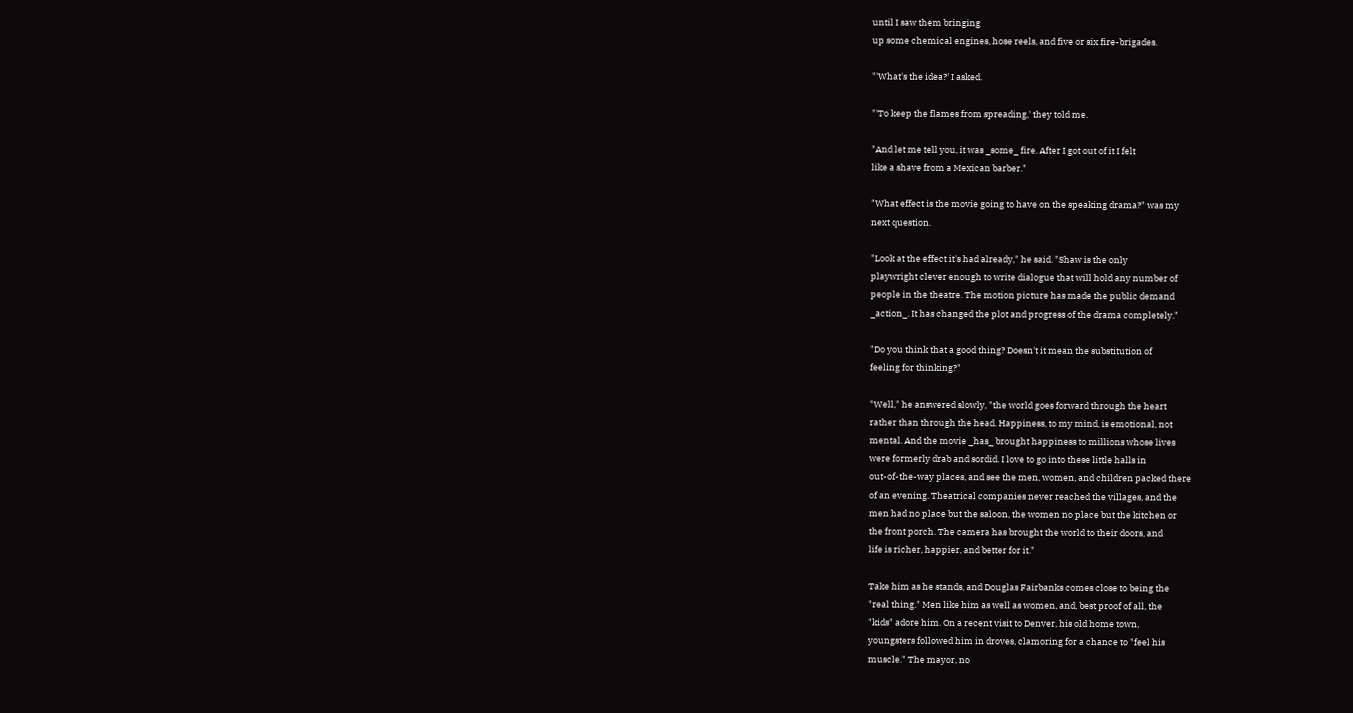until I saw them bringing
up some chemical engines, hose reels, and five or six fire-brigades.

"'What's the idea?' I asked.

"'To keep the flames from spreading,' they told me.

"And let me tell you, it was _some_ fire. After I got out of it I felt
like a shave from a Mexican barber."

"What effect is the movie going to have on the speaking drama?" was my
next question.

"Look at the effect it's had already," he said. "Shaw is the only
playwright clever enough to write dialogue that will hold any number of
people in the theatre. The motion picture has made the public demand
_action_. It has changed the plot and progress of the drama completely."

"Do you think that a good thing? Doesn't it mean the substitution of
feeling for thinking?"

"Well," he answered slowly, "the world goes forward through the heart
rather than through the head. Happiness, to my mind, is emotional, not
mental. And the movie _has_ brought happiness to millions whose lives
were formerly drab and sordid. I love to go into these little halls in
out-of-the-way places, and see the men, women, and children packed there
of an evening. Theatrical companies never reached the villages, and the
men had no place but the saloon, the women no place but the kitchen or
the front porch. The camera has brought the world to their doors, and
life is richer, happier, and better for it."

Take him as he stands, and Douglas Fairbanks comes close to being the
"real thing." Men like him as well as women, and, best proof of all, the
"kids" adore him. On a recent visit to Denver, his old home town,
youngsters followed him in droves, clamoring for a chance to "feel his
muscle." The mayor, no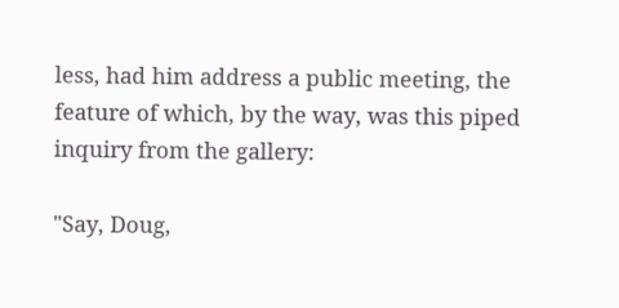less, had him address a public meeting, the
feature of which, by the way, was this piped inquiry from the gallery:

"Say, Doug,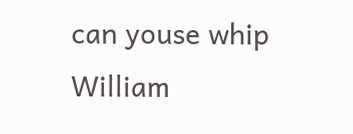can youse whip William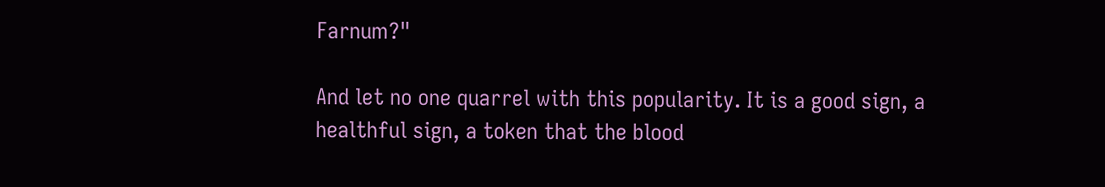Farnum?"

And let no one quarrel with this popularity. It is a good sign, a
healthful sign, a token that the blood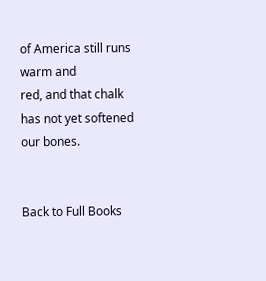of America still runs warm and
red, and that chalk has not yet softened our bones.


Back to Full Books